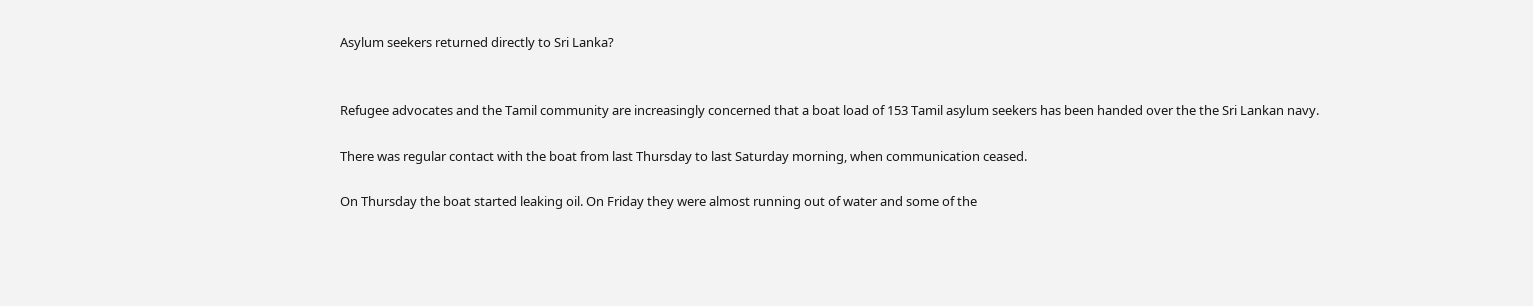Asylum seekers returned directly to Sri Lanka?


Refugee advocates and the Tamil community are increasingly concerned that a boat load of 153 Tamil asylum seekers has been handed over the the Sri Lankan navy.

There was regular contact with the boat from last Thursday to last Saturday morning, when communication ceased.

On Thursday the boat started leaking oil. On Friday they were almost running out of water and some of the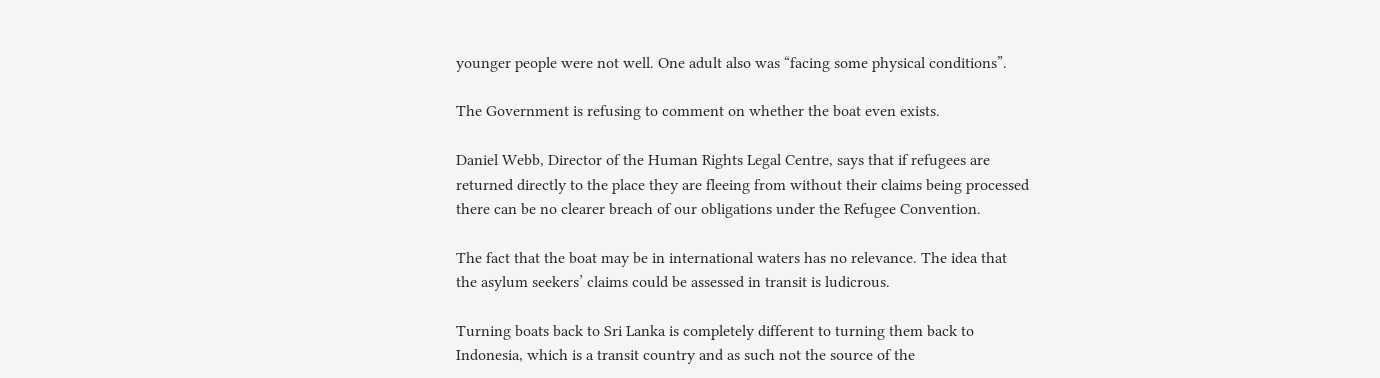younger people were not well. One adult also was “facing some physical conditions”.

The Government is refusing to comment on whether the boat even exists.

Daniel Webb, Director of the Human Rights Legal Centre, says that if refugees are returned directly to the place they are fleeing from without their claims being processed there can be no clearer breach of our obligations under the Refugee Convention.

The fact that the boat may be in international waters has no relevance. The idea that the asylum seekers’ claims could be assessed in transit is ludicrous.

Turning boats back to Sri Lanka is completely different to turning them back to Indonesia, which is a transit country and as such not the source of the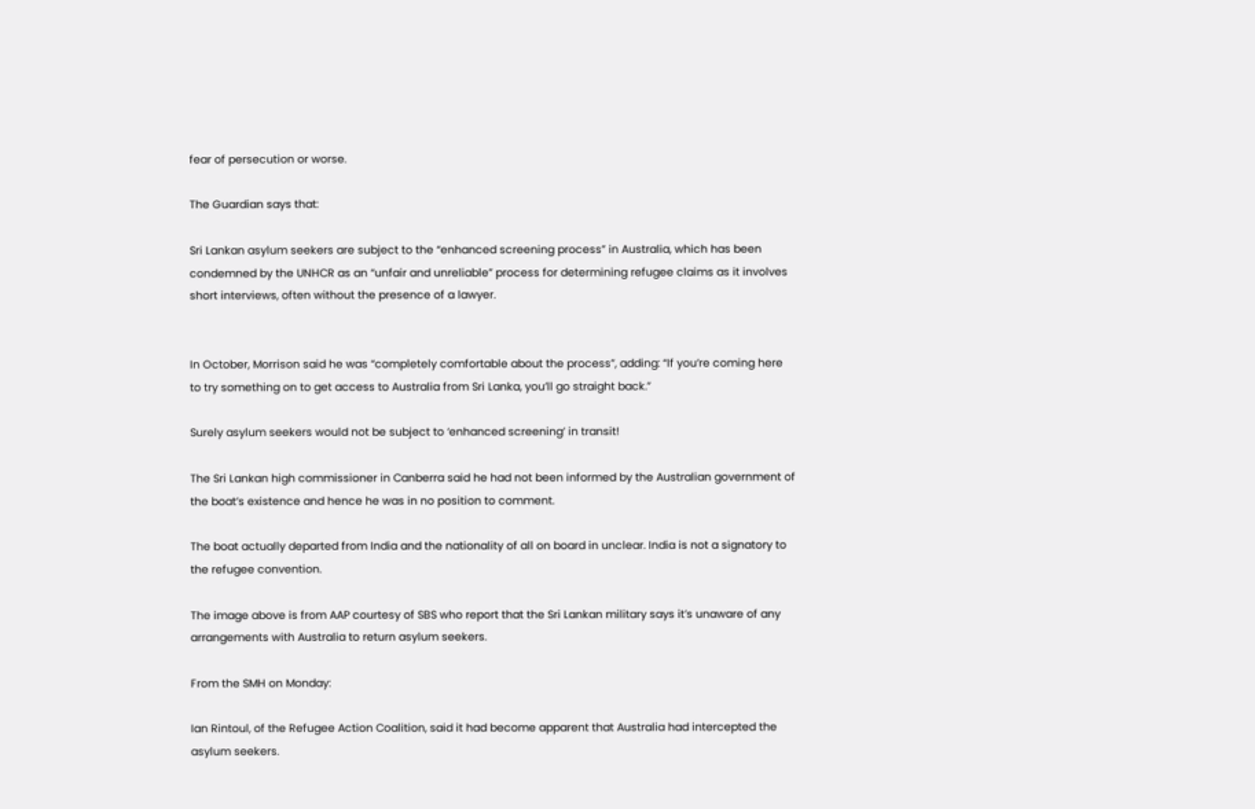fear of persecution or worse.

The Guardian says that:

Sri Lankan asylum seekers are subject to the “enhanced screening process” in Australia, which has been condemned by the UNHCR as an “unfair and unreliable” process for determining refugee claims as it involves short interviews, often without the presence of a lawyer.


In October, Morrison said he was “completely comfortable about the process”, adding: “If you’re coming here to try something on to get access to Australia from Sri Lanka, you’ll go straight back.”

Surely asylum seekers would not be subject to ‘enhanced screening’ in transit!

The Sri Lankan high commissioner in Canberra said he had not been informed by the Australian government of the boat’s existence and hence he was in no position to comment.

The boat actually departed from India and the nationality of all on board in unclear. India is not a signatory to the refugee convention.

The image above is from AAP courtesy of SBS who report that the Sri Lankan military says it’s unaware of any arrangements with Australia to return asylum seekers.

From the SMH on Monday:

Ian Rintoul, of the Refugee Action Coalition, said it had become apparent that Australia had intercepted the asylum seekers.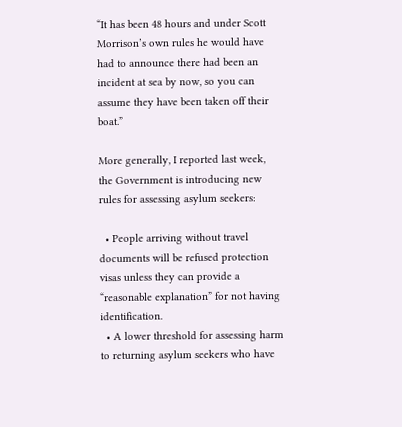“It has been 48 hours and under Scott Morrison’s own rules he would have had to announce there had been an incident at sea by now, so you can assume they have been taken off their boat.”

More generally, I reported last week, the Government is introducing new rules for assessing asylum seekers:

  • People arriving without travel documents will be refused protection visas unless they can provide a “reasonable explanation” for not having identification.
  • A lower threshold for assessing harm to returning asylum seekers who have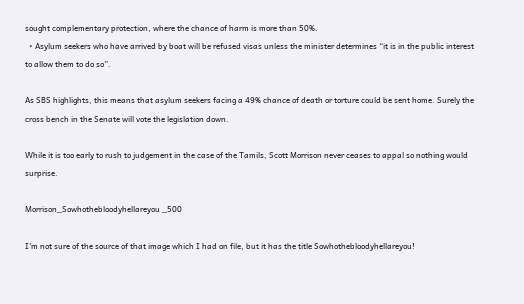sought complementary protection, where the chance of harm is more than 50%.
  • Asylum seekers who have arrived by boat will be refused visas unless the minister determines “it is in the public interest to allow them to do so”.

As SBS highlights, this means that asylum seekers facing a 49% chance of death or torture could be sent home. Surely the cross bench in the Senate will vote the legislation down.

While it is too early to rush to judgement in the case of the Tamils, Scott Morrison never ceases to appal so nothing would surprise.

Morrison_Sowhothebloodyhellareyou _500

I’m not sure of the source of that image which I had on file, but it has the title Sowhothebloodyhellareyou!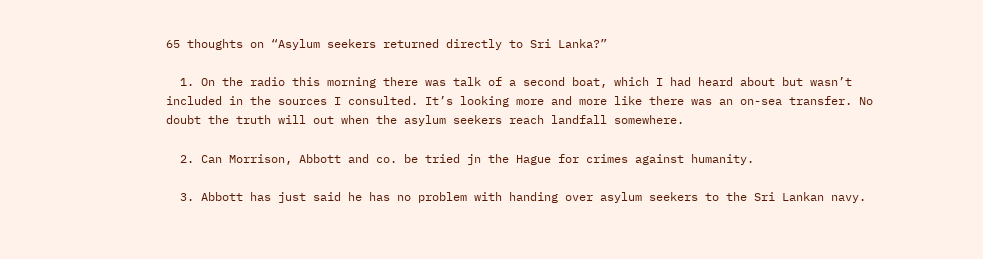65 thoughts on “Asylum seekers returned directly to Sri Lanka?”

  1. On the radio this morning there was talk of a second boat, which I had heard about but wasn’t included in the sources I consulted. It’s looking more and more like there was an on-sea transfer. No doubt the truth will out when the asylum seekers reach landfall somewhere.

  2. Can Morrison, Abbott and co. be tried jn the Hague for crimes against humanity.

  3. Abbott has just said he has no problem with handing over asylum seekers to the Sri Lankan navy.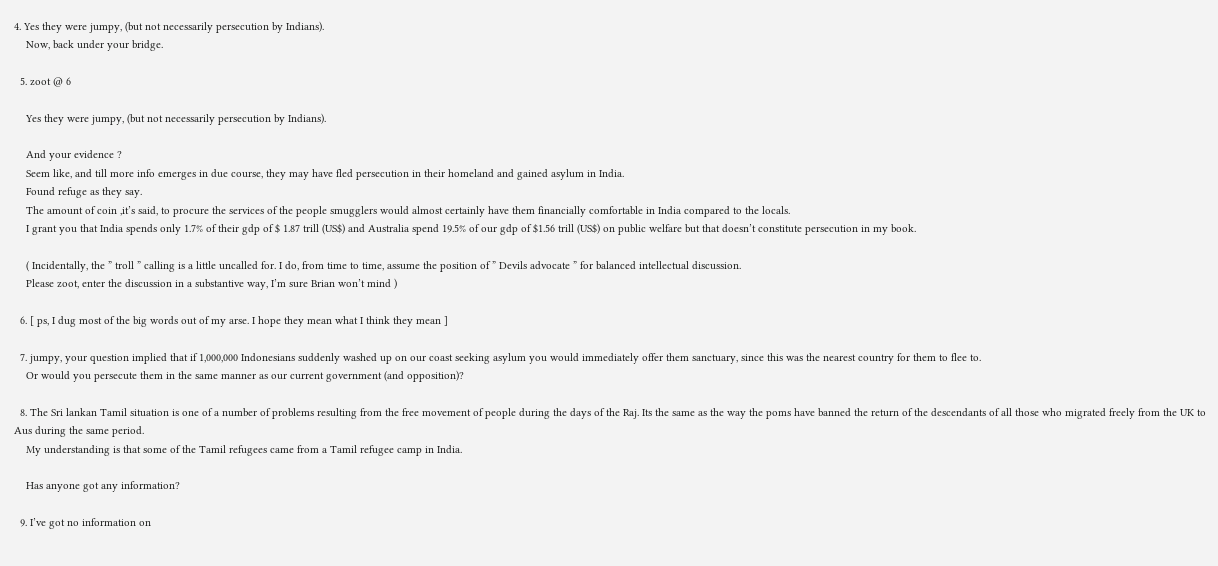4. Yes they were jumpy, (but not necessarily persecution by Indians).
    Now, back under your bridge.

  5. zoot @ 6

    Yes they were jumpy, (but not necessarily persecution by Indians).

    And your evidence ?
    Seem like, and till more info emerges in due course, they may have fled persecution in their homeland and gained asylum in India.
    Found refuge as they say.
    The amount of coin ,it’s said, to procure the services of the people smugglers would almost certainly have them financially comfortable in India compared to the locals.
    I grant you that India spends only 1.7% of their gdp of $ 1.87 trill (US$) and Australia spend 19.5% of our gdp of $1.56 trill (US$) on public welfare but that doesn’t constitute persecution in my book.

    ( Incidentally, the ” troll ” calling is a little uncalled for. I do, from time to time, assume the position of ” Devils advocate ” for balanced intellectual discussion.
    Please zoot, enter the discussion in a substantive way, I’m sure Brian won’t mind )

  6. [ ps, I dug most of the big words out of my arse. I hope they mean what I think they mean ]

  7. jumpy, your question implied that if 1,000,000 Indonesians suddenly washed up on our coast seeking asylum you would immediately offer them sanctuary, since this was the nearest country for them to flee to.
    Or would you persecute them in the same manner as our current government (and opposition)?

  8. The Sri lankan Tamil situation is one of a number of problems resulting from the free movement of people during the days of the Raj. Its the same as the way the poms have banned the return of the descendants of all those who migrated freely from the UK to Aus during the same period.
    My understanding is that some of the Tamil refugees came from a Tamil refugee camp in India.

    Has anyone got any information?

  9. I’ve got no information on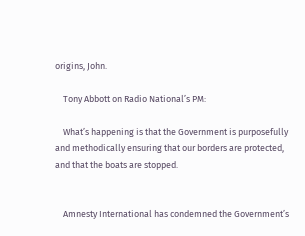origins, John.

    Tony Abbott on Radio National’s PM:

    What’s happening is that the Government is purposefully and methodically ensuring that our borders are protected, and that the boats are stopped.


    Amnesty International has condemned the Government’s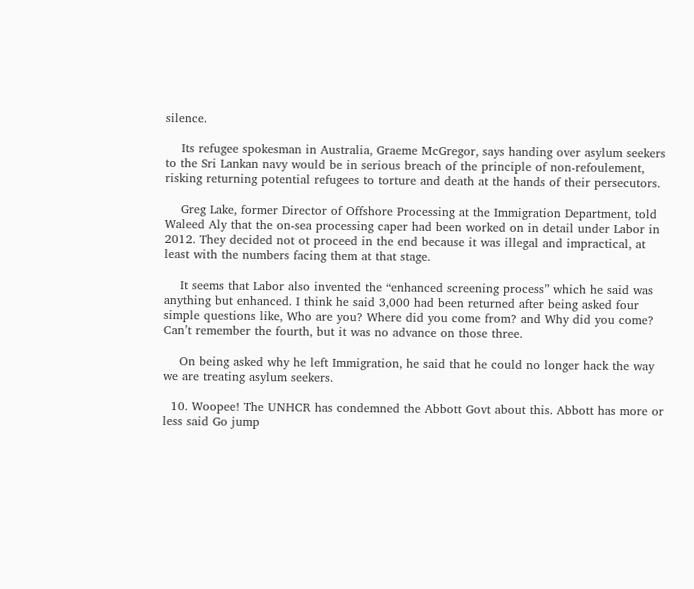silence.

    Its refugee spokesman in Australia, Graeme McGregor, says handing over asylum seekers to the Sri Lankan navy would be in serious breach of the principle of non-refoulement, risking returning potential refugees to torture and death at the hands of their persecutors.

    Greg Lake, former Director of Offshore Processing at the Immigration Department, told Waleed Aly that the on-sea processing caper had been worked on in detail under Labor in 2012. They decided not ot proceed in the end because it was illegal and impractical, at least with the numbers facing them at that stage.

    It seems that Labor also invented the “enhanced screening process” which he said was anything but enhanced. I think he said 3,000 had been returned after being asked four simple questions like, Who are you? Where did you come from? and Why did you come? Can’t remember the fourth, but it was no advance on those three.

    On being asked why he left Immigration, he said that he could no longer hack the way we are treating asylum seekers.

  10. Woopee! The UNHCR has condemned the Abbott Govt about this. Abbott has more or less said Go jump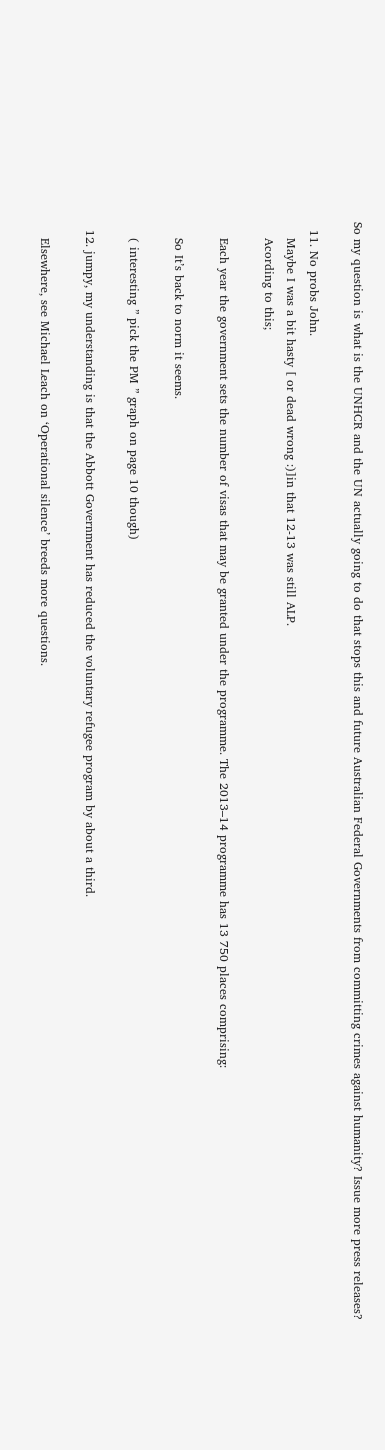So my question is what is the UNHCR and the UN actually going to do that stops this and future Australian Federal Governments from committing crimes against humanity? Issue more press releases?

  11. No probs John.
    Maybe I was a bit hasty [ or dead wrong :)]in that 12-13 was still ALP.
    Acording to this;

    Each year the government sets the number of visas that may be granted under the programme. The 2013–14 programme has 13 750 places comprising:

    So It’s back to norm it seems.

    ( interesting ” pick the PM ” graph on page 10 though)

  12. jumpy, my understanding is that the Abbott Government has reduced the voluntary refugee program by about a third.

    Elsewhere, see Michael Leach on ‘Operational silence’ breeds more questions.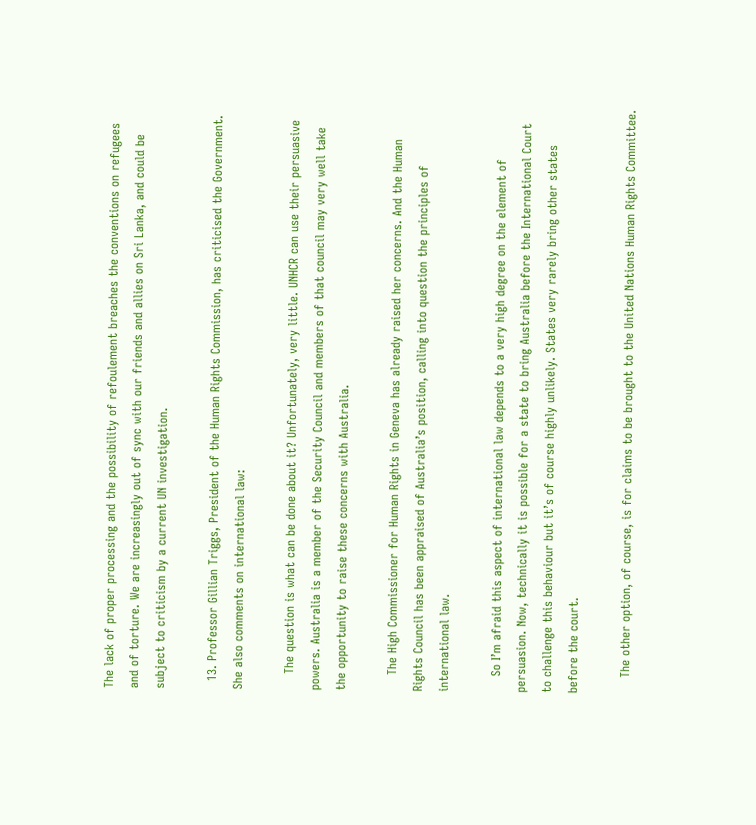The lack of proper processing and the possibility of refoulement breaches the conventions on refugees and of torture. We are increasingly out of sync with our friends and allies on Sri Lanka, and could be subject to criticism by a current UN investigation.

  13. Professor Gillian Triggs, President of the Human Rights Commission, has criticised the Government. She also comments on international law:

    The question is what can be done about it? Unfortunately, very little. UNHCR can use their persuasive powers. Australia is a member of the Security Council and members of that council may very well take the opportunity to raise these concerns with Australia.

    The High Commissioner for Human Rights in Geneva has already raised her concerns. And the Human Rights Council has been appraised of Australia’s position, calling into question the principles of international law.

    So I’m afraid this aspect of international law depends to a very high degree on the element of persuasion. Now, technically it is possible for a state to bring Australia before the International Court to challenge this behaviour but it’s of course highly unlikely. States very rarely bring other states before the court.

    The other option, of course, is for claims to be brought to the United Nations Human Rights Committee.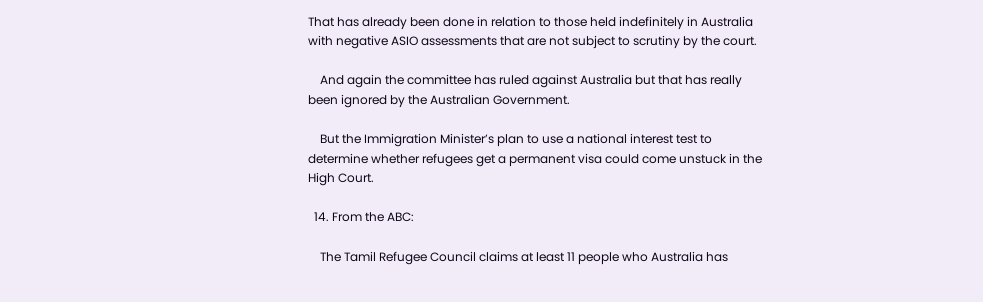That has already been done in relation to those held indefinitely in Australia with negative ASIO assessments that are not subject to scrutiny by the court.

    And again the committee has ruled against Australia but that has really been ignored by the Australian Government.

    But the Immigration Minister’s plan to use a national interest test to determine whether refugees get a permanent visa could come unstuck in the High Court.

  14. From the ABC:

    The Tamil Refugee Council claims at least 11 people who Australia has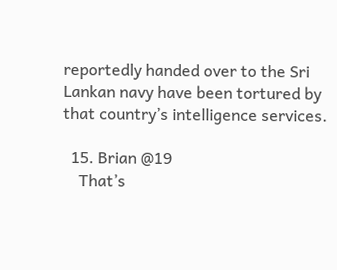reportedly handed over to the Sri Lankan navy have been tortured by that country’s intelligence services.

  15. Brian @19
    That’s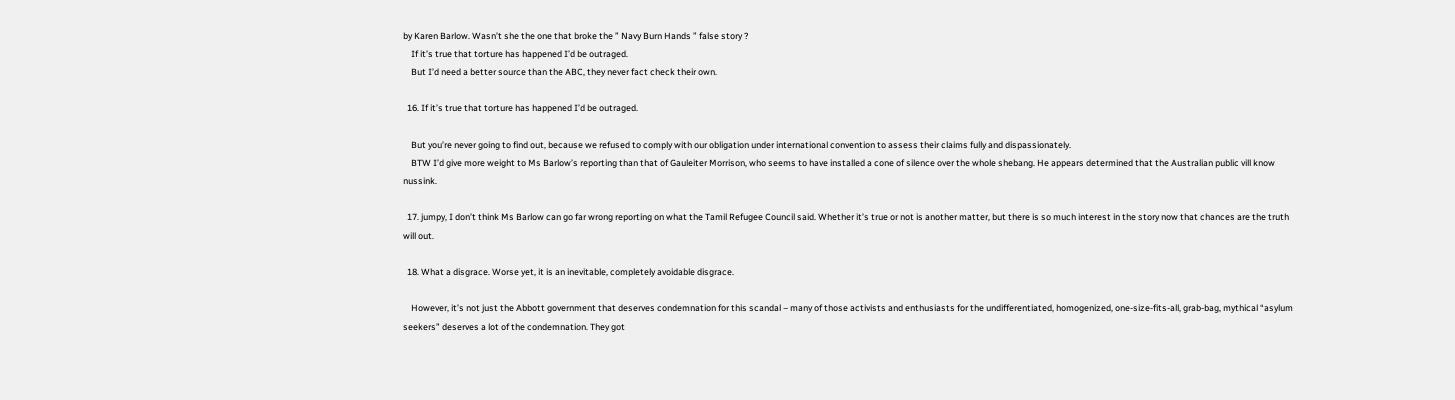by Karen Barlow. Wasn’t she the one that broke the ” Navy Burn Hands ” false story ?
    If it’s true that torture has happened I’d be outraged.
    But I’d need a better source than the ABC, they never fact check their own.

  16. If it’s true that torture has happened I’d be outraged.

    But you’re never going to find out, because we refused to comply with our obligation under international convention to assess their claims fully and dispassionately.
    BTW I’d give more weight to Ms Barlow’s reporting than that of Gauleiter Morrison, who seems to have installed a cone of silence over the whole shebang. He appears determined that the Australian public vill know nussink.

  17. jumpy, I don’t think Ms Barlow can go far wrong reporting on what the Tamil Refugee Council said. Whether it’s true or not is another matter, but there is so much interest in the story now that chances are the truth will out.

  18. What a disgrace. Worse yet, it is an inevitable, completely avoidable disgrace.

    However, it’s not just the Abbott government that deserves condemnation for this scandal – many of those activists and enthusiasts for the undifferentiated, homogenized, one-size-fits-all, grab-bag, mythical “asylum seekers” deserves a lot of the condemnation. They got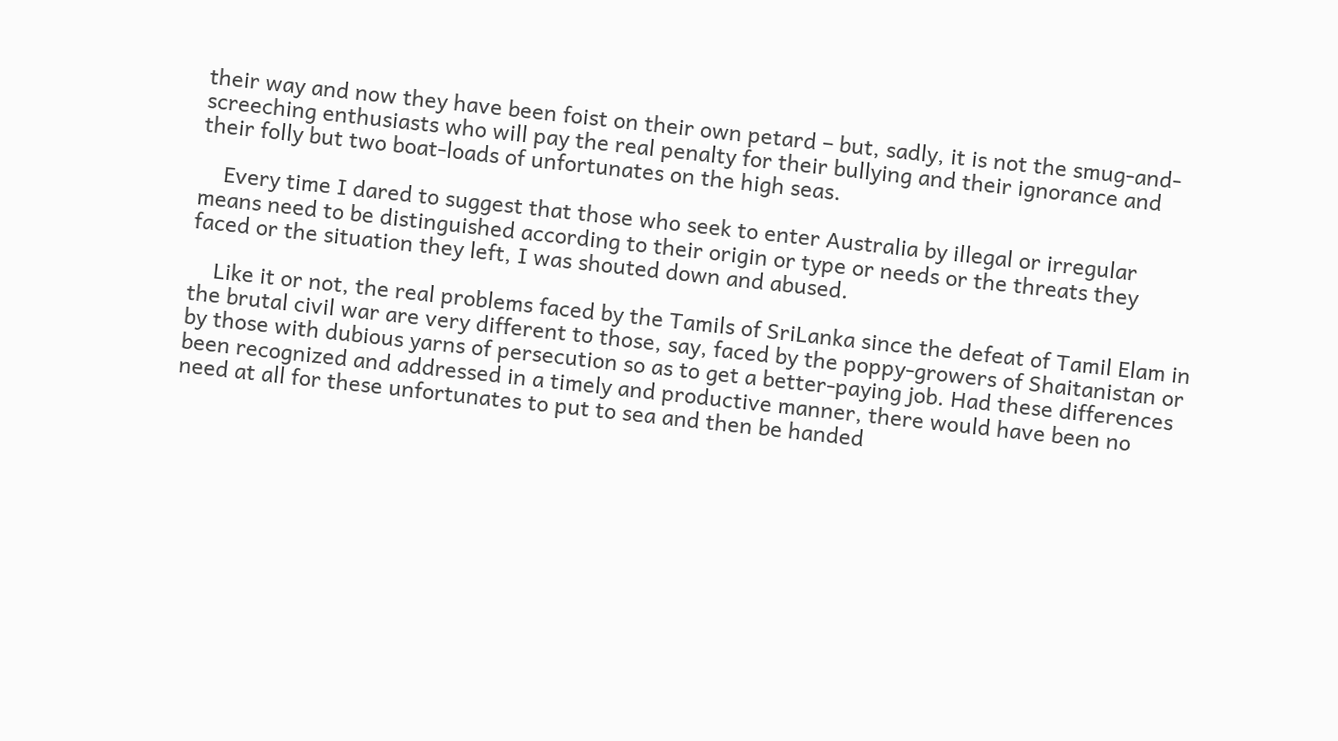their way and now they have been foist on their own petard – but, sadly, it is not the smug-and-screeching enthusiasts who will pay the real penalty for their bullying and their ignorance and their folly but two boat-loads of unfortunates on the high seas.

    Every time I dared to suggest that those who seek to enter Australia by illegal or irregular means need to be distinguished according to their origin or type or needs or the threats they faced or the situation they left, I was shouted down and abused.

    Like it or not, the real problems faced by the Tamils of SriLanka since the defeat of Tamil Elam in the brutal civil war are very different to those, say, faced by the poppy-growers of Shaitanistan or by those with dubious yarns of persecution so as to get a better-paying job. Had these differences been recognized and addressed in a timely and productive manner, there would have been no need at all for these unfortunates to put to sea and then be handed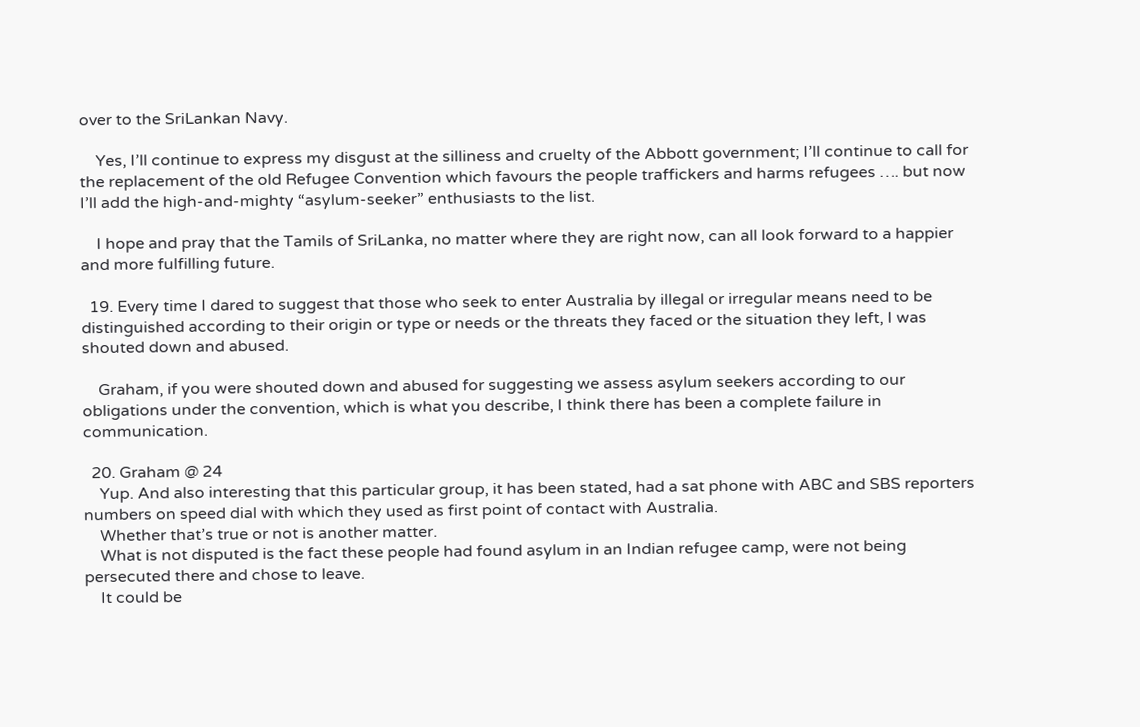over to the SriLankan Navy.

    Yes, I’ll continue to express my disgust at the silliness and cruelty of the Abbott government; I’ll continue to call for the replacement of the old Refugee Convention which favours the people traffickers and harms refugees …. but now I’ll add the high-and-mighty “asylum-seeker” enthusiasts to the list.

    I hope and pray that the Tamils of SriLanka, no matter where they are right now, can all look forward to a happier and more fulfilling future.

  19. Every time I dared to suggest that those who seek to enter Australia by illegal or irregular means need to be distinguished according to their origin or type or needs or the threats they faced or the situation they left, I was shouted down and abused.

    Graham, if you were shouted down and abused for suggesting we assess asylum seekers according to our obligations under the convention, which is what you describe, I think there has been a complete failure in communication.

  20. Graham @ 24
    Yup. And also interesting that this particular group, it has been stated, had a sat phone with ABC and SBS reporters numbers on speed dial with which they used as first point of contact with Australia.
    Whether that’s true or not is another matter.
    What is not disputed is the fact these people had found asylum in an Indian refugee camp, were not being persecuted there and chose to leave.
    It could be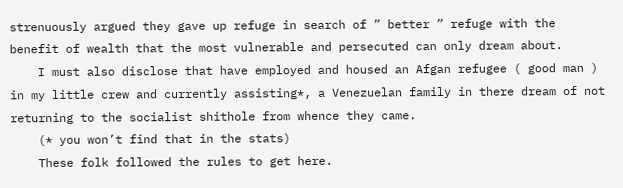strenuously argued they gave up refuge in search of ” better ” refuge with the benefit of wealth that the most vulnerable and persecuted can only dream about.
    I must also disclose that have employed and housed an Afgan refugee ( good man ) in my little crew and currently assisting*, a Venezuelan family in there dream of not returning to the socialist shithole from whence they came.
    (* you won’t find that in the stats)
    These folk followed the rules to get here.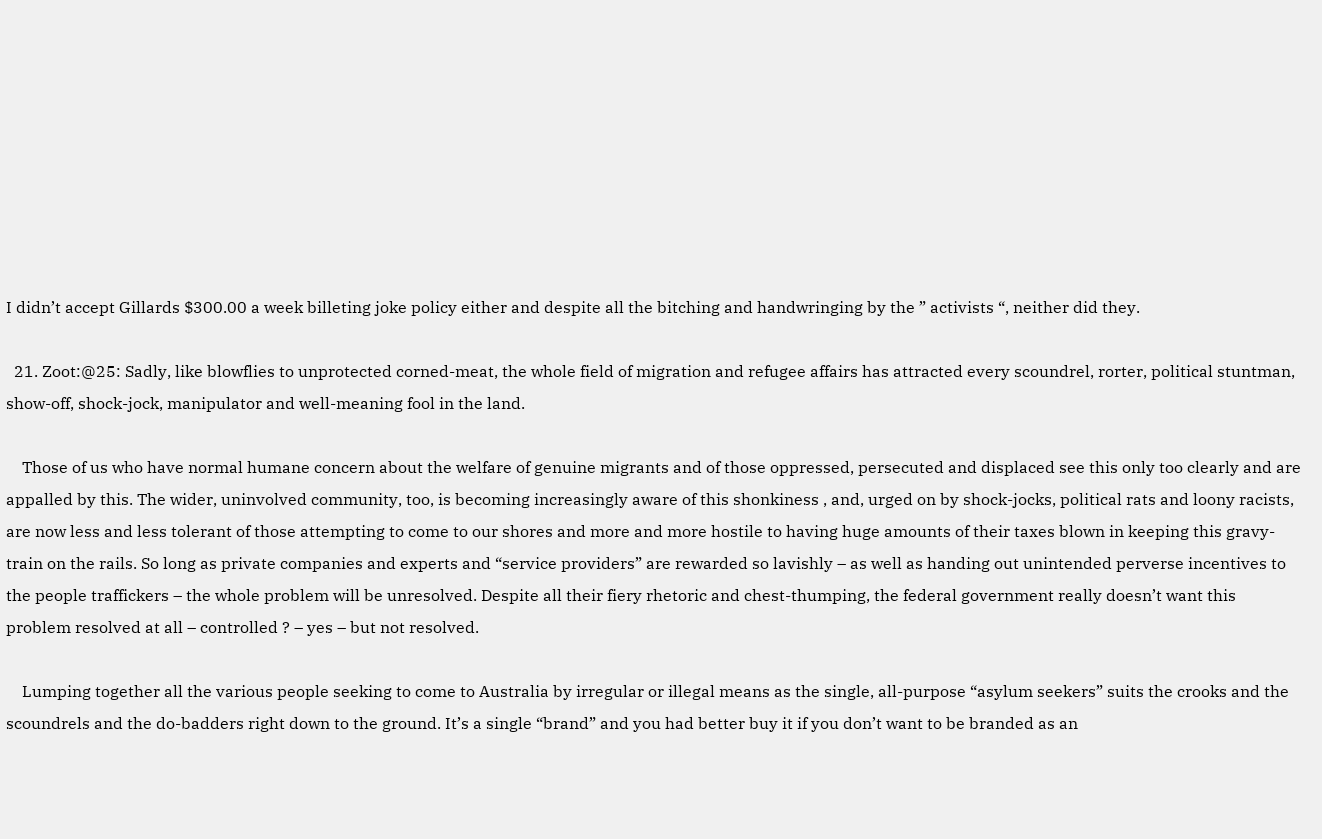I didn’t accept Gillards $300.00 a week billeting joke policy either and despite all the bitching and handwringing by the ” activists “, neither did they.

  21. Zoot:@25: Sadly, like blowflies to unprotected corned-meat, the whole field of migration and refugee affairs has attracted every scoundrel, rorter, political stuntman, show-off, shock-jock, manipulator and well-meaning fool in the land.

    Those of us who have normal humane concern about the welfare of genuine migrants and of those oppressed, persecuted and displaced see this only too clearly and are appalled by this. The wider, uninvolved community, too, is becoming increasingly aware of this shonkiness , and, urged on by shock-jocks, political rats and loony racists, are now less and less tolerant of those attempting to come to our shores and more and more hostile to having huge amounts of their taxes blown in keeping this gravy-train on the rails. So long as private companies and experts and “service providers” are rewarded so lavishly – as well as handing out unintended perverse incentives to the people traffickers – the whole problem will be unresolved. Despite all their fiery rhetoric and chest-thumping, the federal government really doesn’t want this problem resolved at all – controlled ? – yes – but not resolved.

    Lumping together all the various people seeking to come to Australia by irregular or illegal means as the single, all-purpose “asylum seekers” suits the crooks and the scoundrels and the do-badders right down to the ground. It’s a single “brand” and you had better buy it if you don’t want to be branded as an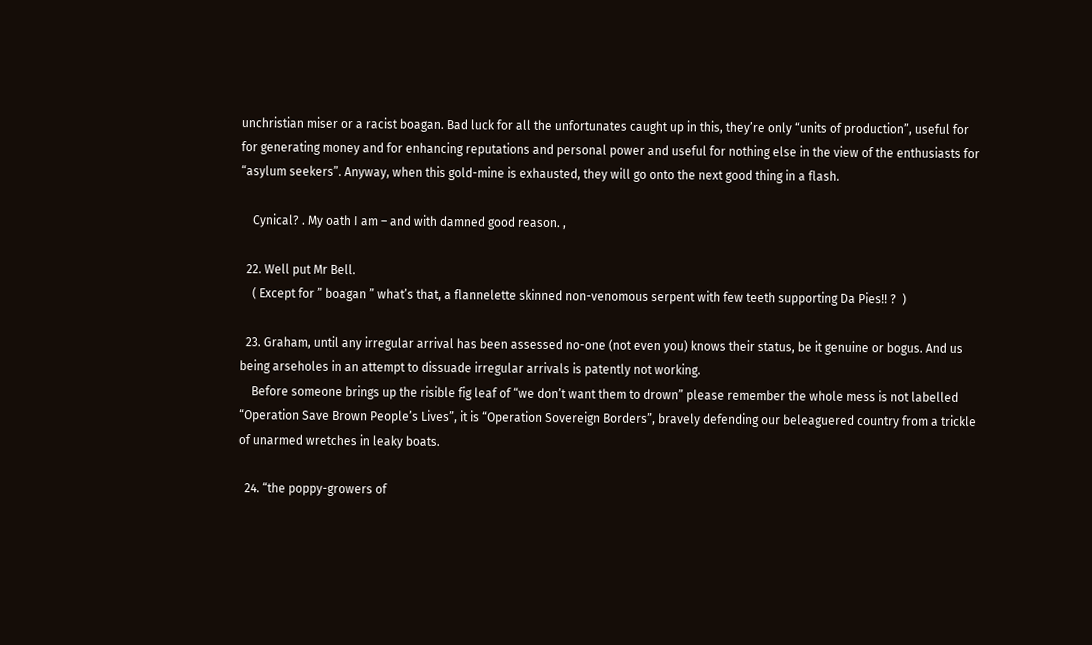unchristian miser or a racist boagan. Bad luck for all the unfortunates caught up in this, they’re only “units of production”, useful for for generating money and for enhancing reputations and personal power and useful for nothing else in the view of the enthusiasts for “asylum seekers”. Anyway, when this gold-mine is exhausted, they will go onto the next good thing in a flash.

    Cynical? . My oath I am – and with damned good reason. ,

  22. Well put Mr Bell.
    ( Except for ” boagan ” what’s that, a flannelette skinned non-venomous serpent with few teeth supporting Da Pies!! ?  )

  23. Graham, until any irregular arrival has been assessed no-one (not even you) knows their status, be it genuine or bogus. And us being arseholes in an attempt to dissuade irregular arrivals is patently not working.
    Before someone brings up the risible fig leaf of “we don’t want them to drown” please remember the whole mess is not labelled “Operation Save Brown People’s Lives”, it is “Operation Sovereign Borders”, bravely defending our beleaguered country from a trickle of unarmed wretches in leaky boats.

  24. “the poppy-growers of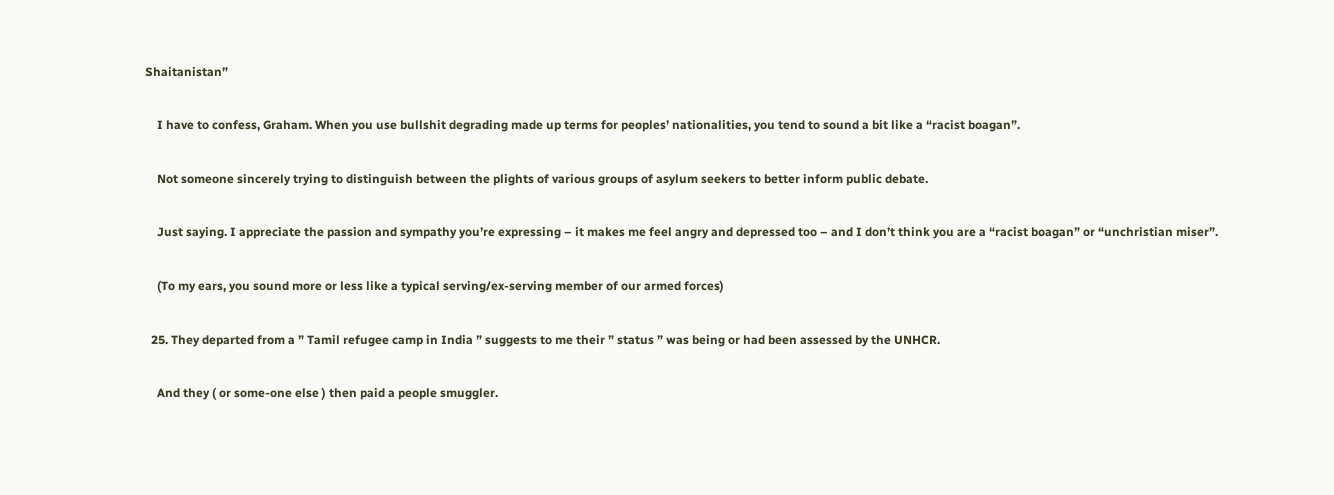Shaitanistan”

    I have to confess, Graham. When you use bullshit degrading made up terms for peoples’ nationalities, you tend to sound a bit like a “racist boagan”.

    Not someone sincerely trying to distinguish between the plights of various groups of asylum seekers to better inform public debate.

    Just saying. I appreciate the passion and sympathy you’re expressing – it makes me feel angry and depressed too – and I don’t think you are a “racist boagan” or “unchristian miser”.

    (To my ears, you sound more or less like a typical serving/ex-serving member of our armed forces)

  25. They departed from a ” Tamil refugee camp in India ” suggests to me their ” status ” was being or had been assessed by the UNHCR.

    And they ( or some-one else ) then paid a people smuggler.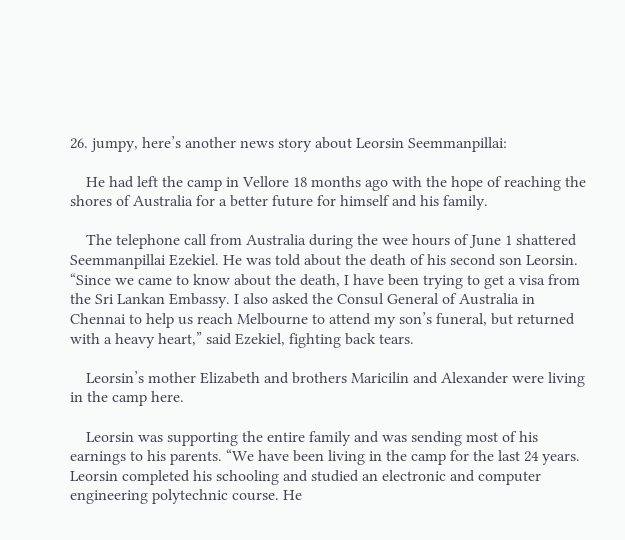26. jumpy, here’s another news story about Leorsin Seemmanpillai:

    He had left the camp in Vellore 18 months ago with the hope of reaching the shores of Australia for a better future for himself and his family.

    The telephone call from Australia during the wee hours of June 1 shattered Seemmanpillai Ezekiel. He was told about the death of his second son Leorsin. “Since we came to know about the death, I have been trying to get a visa from the Sri Lankan Embassy. I also asked the Consul General of Australia in Chennai to help us reach Melbourne to attend my son’s funeral, but returned with a heavy heart,” said Ezekiel, fighting back tears.

    Leorsin’s mother Elizabeth and brothers Maricilin and Alexander were living in the camp here.

    Leorsin was supporting the entire family and was sending most of his earnings to his parents. “We have been living in the camp for the last 24 years. Leorsin completed his schooling and studied an electronic and computer engineering polytechnic course. He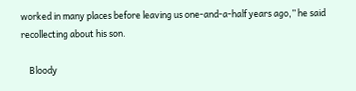worked in many places before leaving us one-and-a-half years ago,” he said recollecting about his son.

    Bloody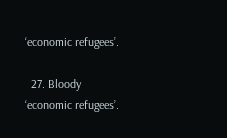‘economic refugees’.

  27. Bloody ‘economic refugees’.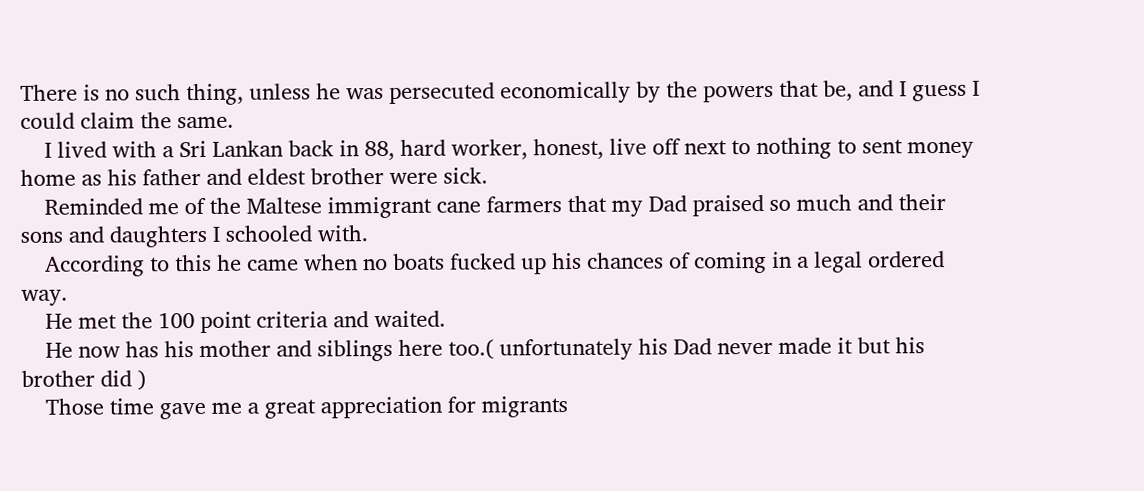There is no such thing, unless he was persecuted economically by the powers that be, and I guess I could claim the same.
    I lived with a Sri Lankan back in 88, hard worker, honest, live off next to nothing to sent money home as his father and eldest brother were sick.
    Reminded me of the Maltese immigrant cane farmers that my Dad praised so much and their sons and daughters I schooled with.
    According to this he came when no boats fucked up his chances of coming in a legal ordered way.
    He met the 100 point criteria and waited.
    He now has his mother and siblings here too.( unfortunately his Dad never made it but his brother did )
    Those time gave me a great appreciation for migrants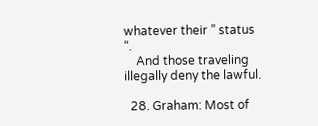whatever their ” status “.
    And those traveling illegally deny the lawful.

  28. Graham: Most of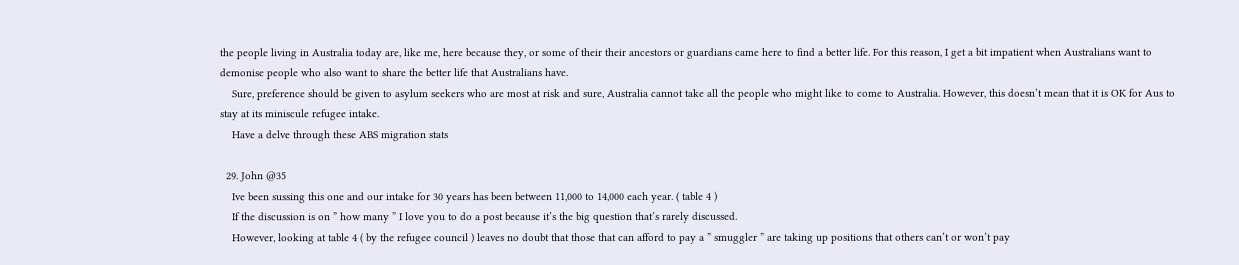the people living in Australia today are, like me, here because they, or some of their their ancestors or guardians came here to find a better life. For this reason, I get a bit impatient when Australians want to demonise people who also want to share the better life that Australians have.
    Sure, preference should be given to asylum seekers who are most at risk and sure, Australia cannot take all the people who might like to come to Australia. However, this doesn’t mean that it is OK for Aus to stay at its miniscule refugee intake.
    Have a delve through these ABS migration stats

  29. John @35
    Ive been sussing this one and our intake for 30 years has been between 11,000 to 14,000 each year. ( table 4 )
    If the discussion is on ” how many ” I love you to do a post because it’s the big question that’s rarely discussed.
    However, looking at table 4 ( by the refugee council ) leaves no doubt that those that can afford to pay a ” smuggler ” are taking up positions that others can’t or won’t pay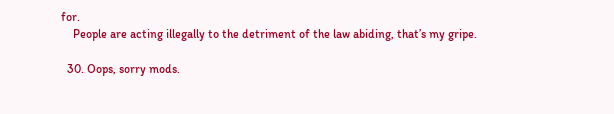for.
    People are acting illegally to the detriment of the law abiding, that’s my gripe.

  30. Oops, sorry mods.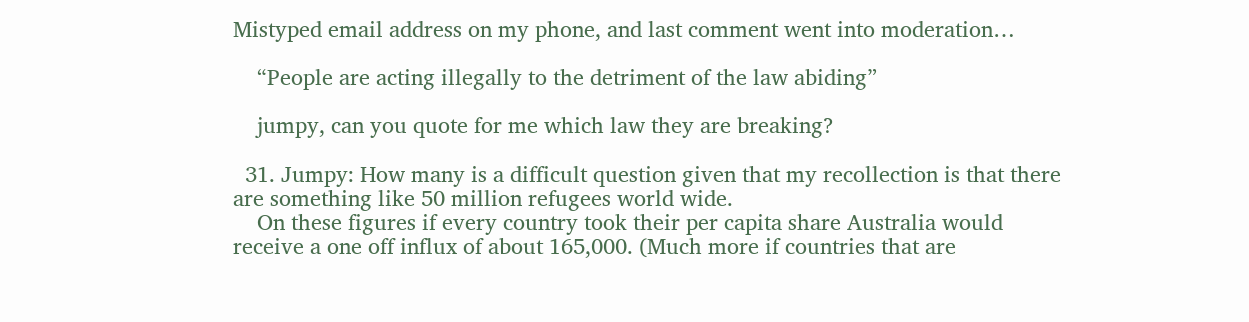Mistyped email address on my phone, and last comment went into moderation…

    “People are acting illegally to the detriment of the law abiding”

    jumpy, can you quote for me which law they are breaking?

  31. Jumpy: How many is a difficult question given that my recollection is that there are something like 50 million refugees world wide.
    On these figures if every country took their per capita share Australia would receive a one off influx of about 165,000. (Much more if countries that are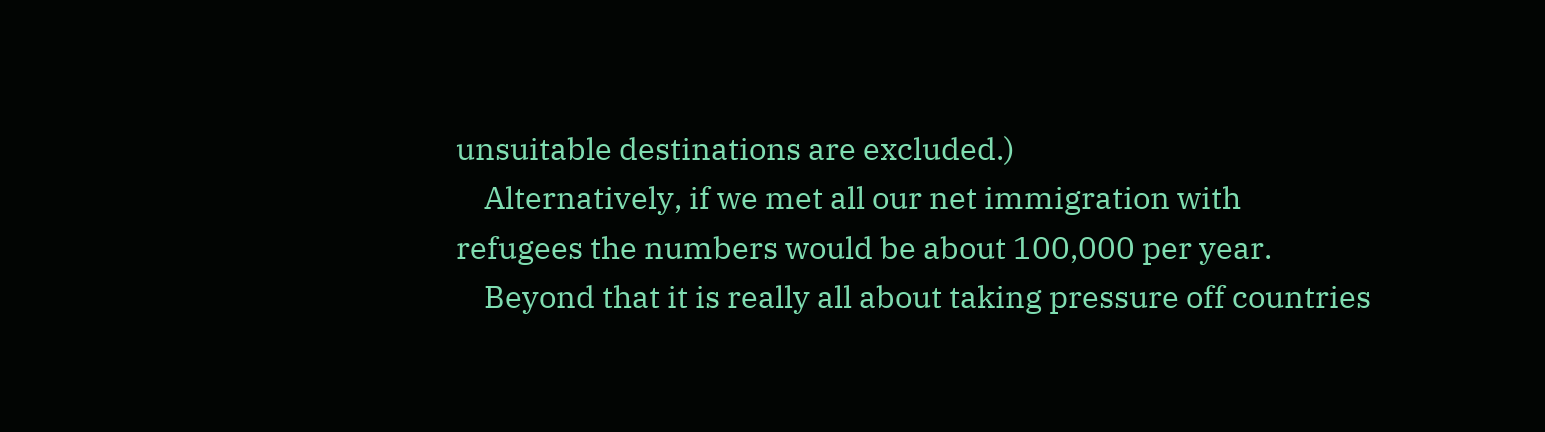unsuitable destinations are excluded.)
    Alternatively, if we met all our net immigration with refugees the numbers would be about 100,000 per year.
    Beyond that it is really all about taking pressure off countries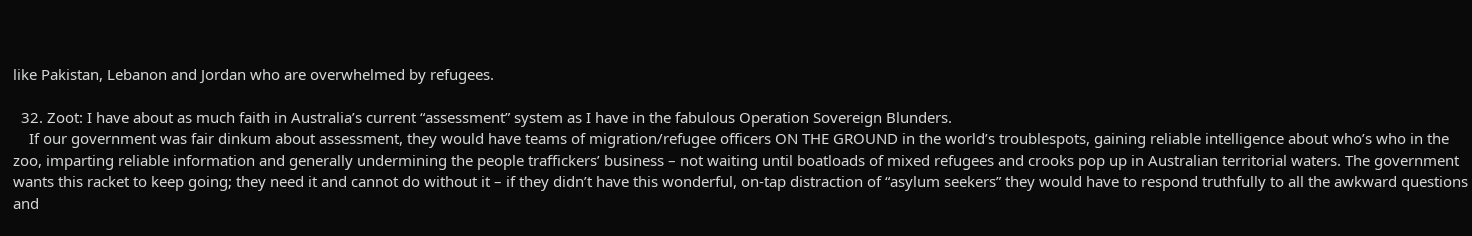like Pakistan, Lebanon and Jordan who are overwhelmed by refugees.

  32. Zoot: I have about as much faith in Australia’s current “assessment” system as I have in the fabulous Operation Sovereign Blunders.
    If our government was fair dinkum about assessment, they would have teams of migration/refugee officers ON THE GROUND in the world’s troublespots, gaining reliable intelligence about who’s who in the zoo, imparting reliable information and generally undermining the people traffickers’ business – not waiting until boatloads of mixed refugees and crooks pop up in Australian territorial waters. The government wants this racket to keep going; they need it and cannot do without it – if they didn’t have this wonderful, on-tap distraction of “asylum seekers” they would have to respond truthfully to all the awkward questions and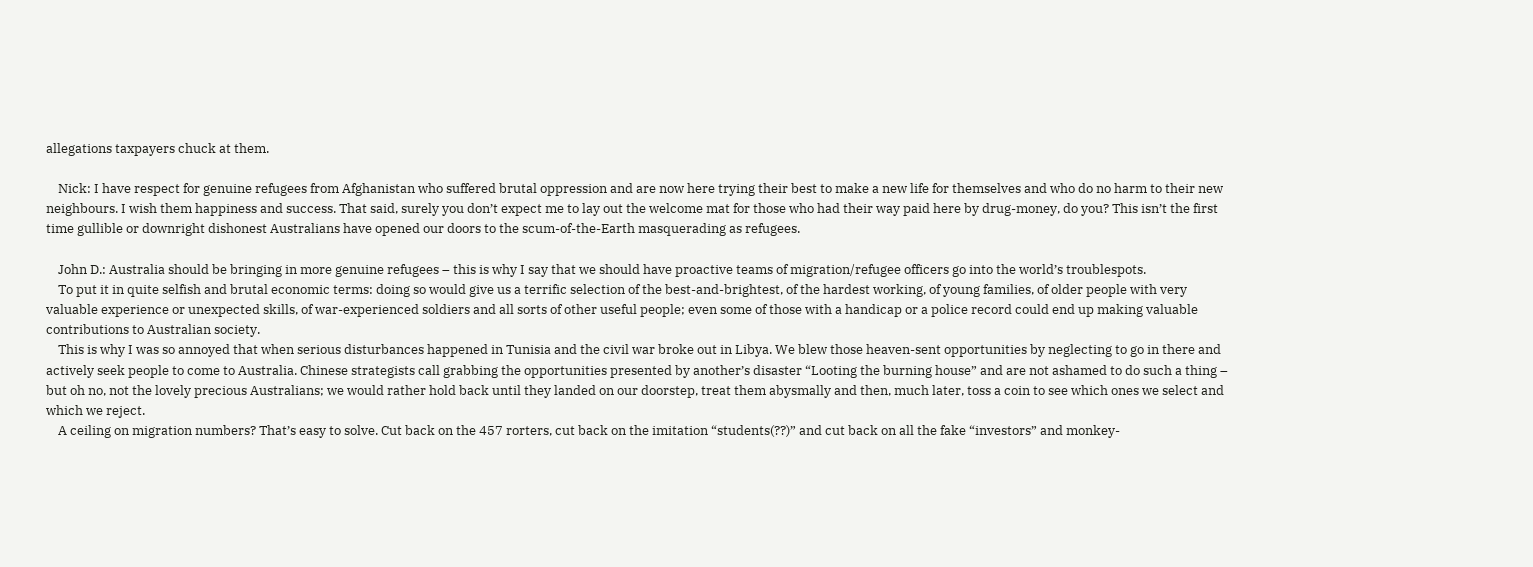allegations taxpayers chuck at them.

    Nick: I have respect for genuine refugees from Afghanistan who suffered brutal oppression and are now here trying their best to make a new life for themselves and who do no harm to their new neighbours. I wish them happiness and success. That said, surely you don’t expect me to lay out the welcome mat for those who had their way paid here by drug-money, do you? This isn’t the first time gullible or downright dishonest Australians have opened our doors to the scum-of-the-Earth masquerading as refugees.

    John D.: Australia should be bringing in more genuine refugees – this is why I say that we should have proactive teams of migration/refugee officers go into the world’s troublespots.
    To put it in quite selfish and brutal economic terms: doing so would give us a terrific selection of the best-and-brightest, of the hardest working, of young families, of older people with very valuable experience or unexpected skills, of war-experienced soldiers and all sorts of other useful people; even some of those with a handicap or a police record could end up making valuable contributions to Australian society.
    This is why I was so annoyed that when serious disturbances happened in Tunisia and the civil war broke out in Libya. We blew those heaven-sent opportunities by neglecting to go in there and actively seek people to come to Australia. Chinese strategists call grabbing the opportunities presented by another’s disaster “Looting the burning house” and are not ashamed to do such a thing – but oh no, not the lovely precious Australians; we would rather hold back until they landed on our doorstep, treat them abysmally and then, much later, toss a coin to see which ones we select and which we reject.
    A ceiling on migration numbers? That’s easy to solve. Cut back on the 457 rorters, cut back on the imitation “students(??)” and cut back on all the fake “investors” and monkey-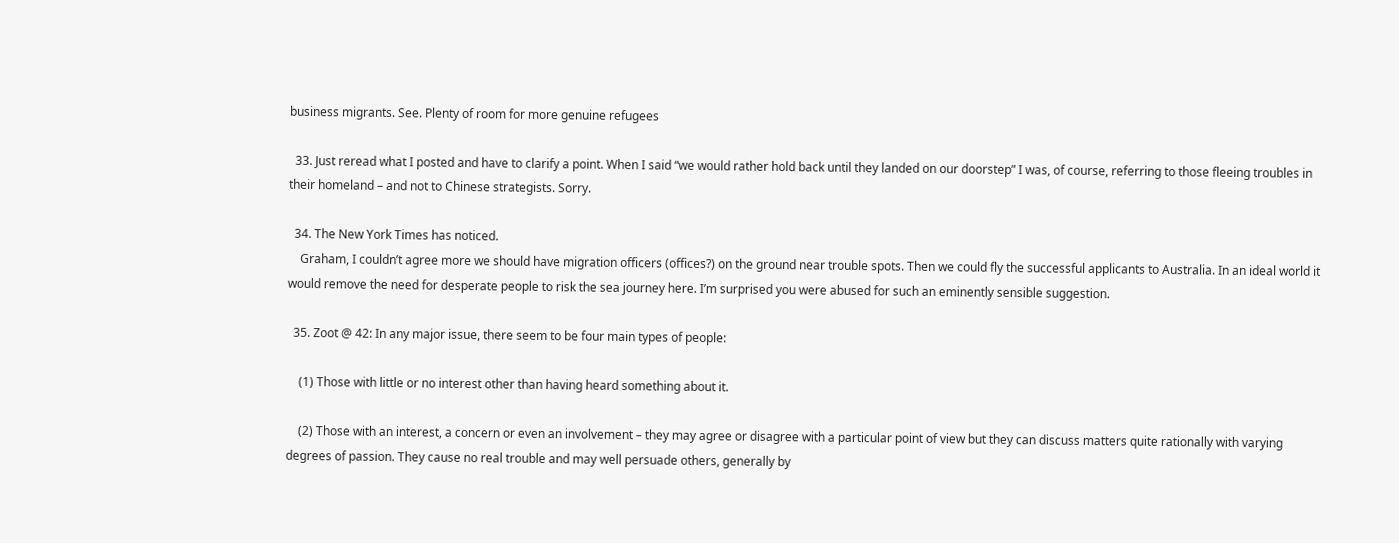business migrants. See. Plenty of room for more genuine refugees

  33. Just reread what I posted and have to clarify a point. When I said “we would rather hold back until they landed on our doorstep” I was, of course, referring to those fleeing troubles in their homeland – and not to Chinese strategists. Sorry.

  34. The New York Times has noticed.
    Graham, I couldn’t agree more we should have migration officers (offices?) on the ground near trouble spots. Then we could fly the successful applicants to Australia. In an ideal world it would remove the need for desperate people to risk the sea journey here. I’m surprised you were abused for such an eminently sensible suggestion.

  35. Zoot @ 42: In any major issue, there seem to be four main types of people:

    (1) Those with little or no interest other than having heard something about it.

    (2) Those with an interest, a concern or even an involvement – they may agree or disagree with a particular point of view but they can discuss matters quite rationally with varying degrees of passion. They cause no real trouble and may well persuade others, generally by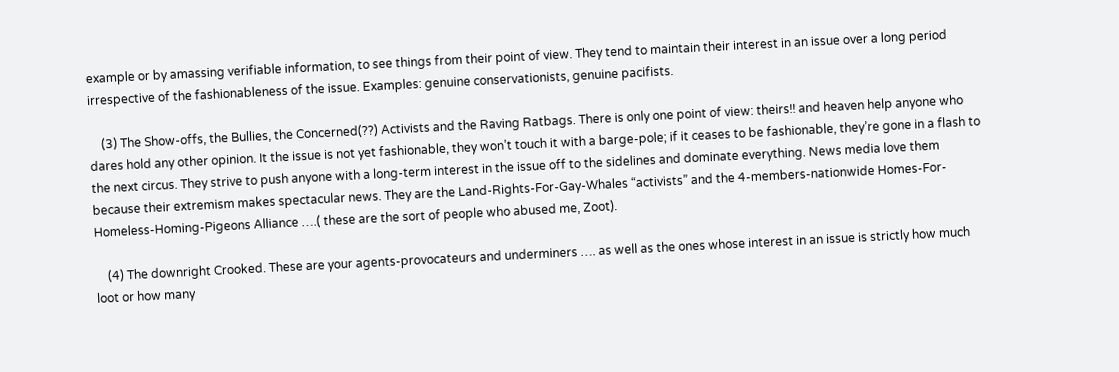example or by amassing verifiable information, to see things from their point of view. They tend to maintain their interest in an issue over a long period irrespective of the fashionableness of the issue. Examples: genuine conservationists, genuine pacifists.

    (3) The Show-offs, the Bullies, the Concerned(??) Activists and the Raving Ratbags. There is only one point of view: theirs!! and heaven help anyone who dares hold any other opinion. It the issue is not yet fashionable, they won’t touch it with a barge-pole; if it ceases to be fashionable, they’re gone in a flash to the next circus. They strive to push anyone with a long-term interest in the issue off to the sidelines and dominate everything. News media love them because their extremism makes spectacular news. They are the Land-Rights-For-Gay-Whales “activists” and the 4-members-nationwide Homes-For-Homeless-Homing-Pigeons Alliance ….( these are the sort of people who abused me, Zoot).

    (4) The downright Crooked. These are your agents-provocateurs and underminers …. as well as the ones whose interest in an issue is strictly how much loot or how many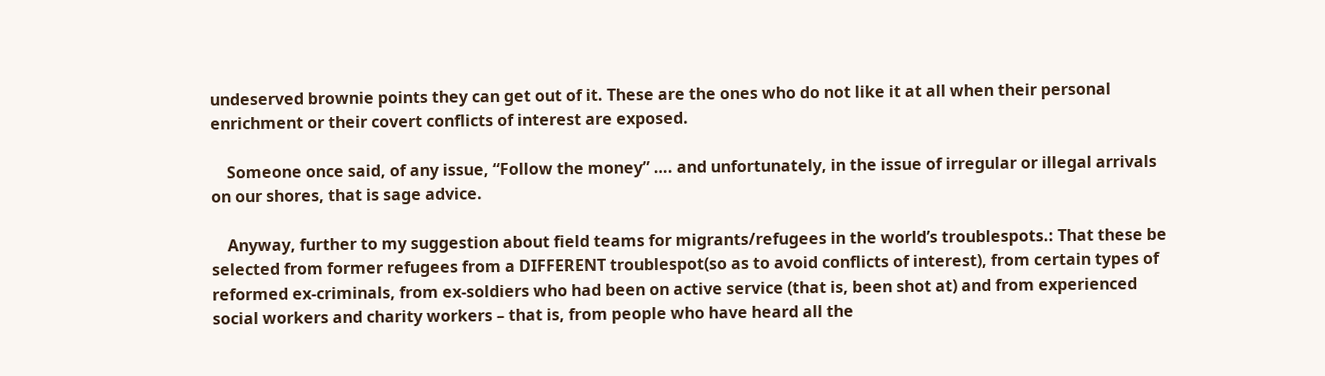undeserved brownie points they can get out of it. These are the ones who do not like it at all when their personal enrichment or their covert conflicts of interest are exposed.

    Someone once said, of any issue, “Follow the money” …. and unfortunately, in the issue of irregular or illegal arrivals on our shores, that is sage advice.

    Anyway, further to my suggestion about field teams for migrants/refugees in the world’s troublespots.: That these be selected from former refugees from a DIFFERENT troublespot(so as to avoid conflicts of interest), from certain types of reformed ex-criminals, from ex-soldiers who had been on active service (that is, been shot at) and from experienced social workers and charity workers – that is, from people who have heard all the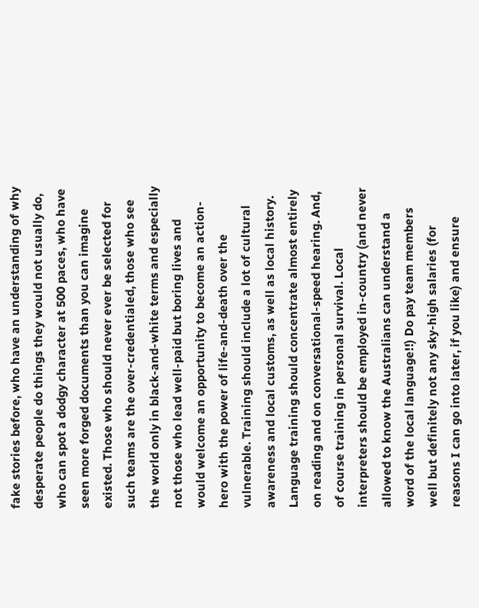fake stories before, who have an understanding of why desperate people do things they would not usually do, who can spot a dodgy character at 500 paces, who have seen more forged documents than you can imagine existed. Those who should never ever be selected for such teams are the over-credentialed, those who see the world only in black-and-white terms and especially not those who lead well-paid but boring lives and would welcome an opportunity to become an action-hero with the power of life-and-death over the vulnerable. Training should include a lot of cultural awareness and local customs, as well as local history. Language training should concentrate almost entirely on reading and on conversational-speed hearing. And, of course training in personal survival. Local interpreters should be employed in-country (and never allowed to know the Australians can understand a word of the local language!!) Do pay team members well but definitely not any sky-high salaries (for reasons I can go into later, if you like) and ensure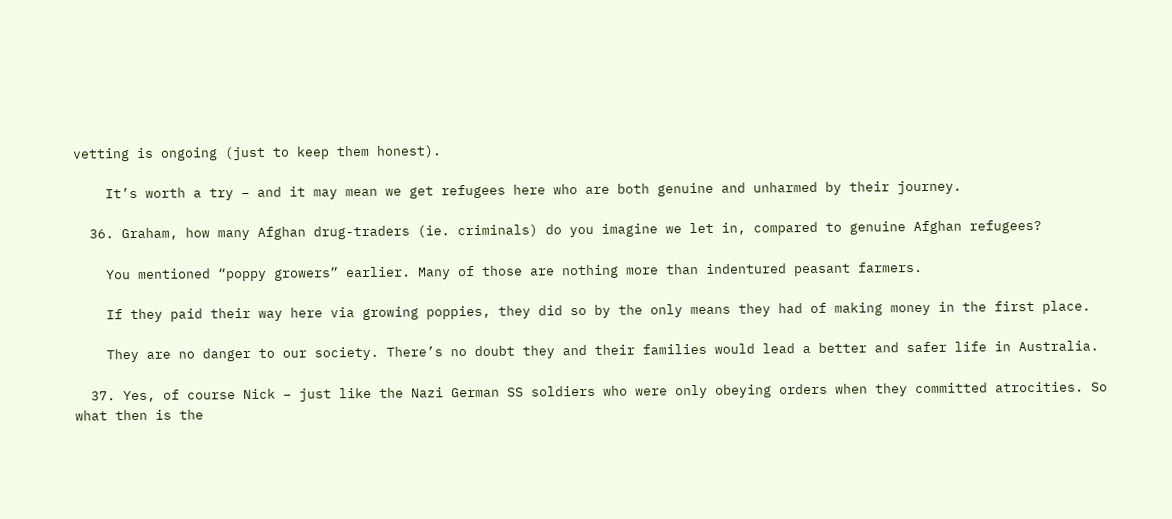vetting is ongoing (just to keep them honest).

    It’s worth a try – and it may mean we get refugees here who are both genuine and unharmed by their journey.

  36. Graham, how many Afghan drug-traders (ie. criminals) do you imagine we let in, compared to genuine Afghan refugees?

    You mentioned “poppy growers” earlier. Many of those are nothing more than indentured peasant farmers.

    If they paid their way here via growing poppies, they did so by the only means they had of making money in the first place.

    They are no danger to our society. There’s no doubt they and their families would lead a better and safer life in Australia.

  37. Yes, of course Nick – just like the Nazi German SS soldiers who were only obeying orders when they committed atrocities. So what then is the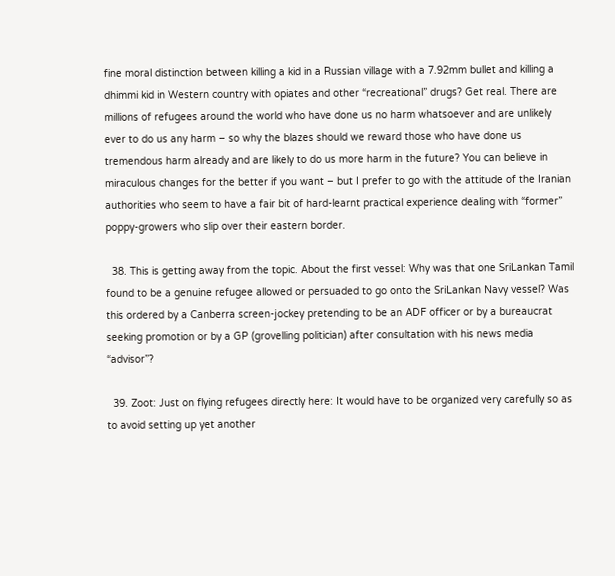fine moral distinction between killing a kid in a Russian village with a 7.92mm bullet and killing a dhimmi kid in Western country with opiates and other “recreational” drugs? Get real. There are millions of refugees around the world who have done us no harm whatsoever and are unlikely ever to do us any harm – so why the blazes should we reward those who have done us tremendous harm already and are likely to do us more harm in the future? You can believe in miraculous changes for the better if you want – but I prefer to go with the attitude of the Iranian authorities who seem to have a fair bit of hard-learnt practical experience dealing with “former” poppy-growers who slip over their eastern border.

  38. This is getting away from the topic. About the first vessel: Why was that one SriLankan Tamil found to be a genuine refugee allowed or persuaded to go onto the SriLankan Navy vessel? Was this ordered by a Canberra screen-jockey pretending to be an ADF officer or by a bureaucrat seeking promotion or by a GP (grovelling politician) after consultation with his news media “advisor”?

  39. Zoot: Just on flying refugees directly here: It would have to be organized very carefully so as to avoid setting up yet another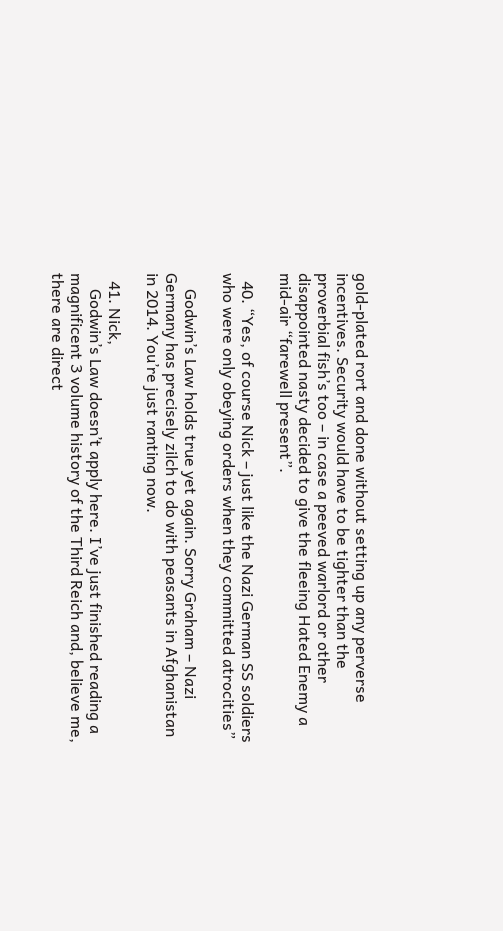gold-plated rort and done without setting up any perverse incentives. Security would have to be tighter than the proverbial fish’s too – in case a peeved warlord or other disappointed nasty decided to give the fleeing Hated Enemy a mid-air “farewell present”.

  40. “Yes, of course Nick – just like the Nazi German SS soldiers who were only obeying orders when they committed atrocities”

    Godwin’s Law holds true yet again. Sorry Graham – Nazi Germany has precisely zilch to do with peasants in Afghanistan in 2014. You’re just ranting now.

  41. Nick,
    Godwin’s Law doesn’t apply here. I’ve just finished reading a magnificent 3 volume history of the Third Reich and, believe me, there are direct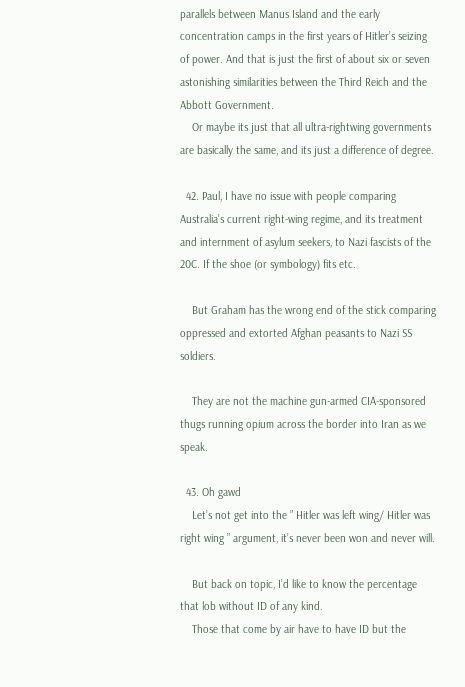parallels between Manus Island and the early concentration camps in the first years of Hitler’s seizing of power. And that is just the first of about six or seven astonishing similarities between the Third Reich and the Abbott Government.
    Or maybe its just that all ultra-rightwing governments are basically the same, and its just a difference of degree.

  42. Paul, I have no issue with people comparing Australia’s current right-wing regime, and its treatment and internment of asylum seekers, to Nazi fascists of the 20C. If the shoe (or symbology) fits etc.

    But Graham has the wrong end of the stick comparing oppressed and extorted Afghan peasants to Nazi SS soldiers.

    They are not the machine gun-armed CIA-sponsored thugs running opium across the border into Iran as we speak.

  43. Oh gawd
    Let’s not get into the ” Hitler was left wing/ Hitler was right wing ” argument, it’s never been won and never will.

    But back on topic, I’d like to know the percentage that lob without ID of any kind.
    Those that come by air have to have ID but the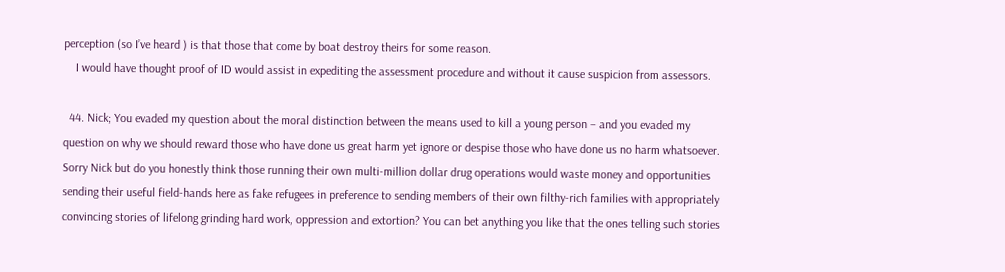perception (so I’ve heard ) is that those that come by boat destroy theirs for some reason.
    I would have thought proof of ID would assist in expediting the assessment procedure and without it cause suspicion from assessors.

  44. Nick; You evaded my question about the moral distinction between the means used to kill a young person – and you evaded my question on why we should reward those who have done us great harm yet ignore or despise those who have done us no harm whatsoever. Sorry Nick but do you honestly think those running their own multi-million dollar drug operations would waste money and opportunities sending their useful field-hands here as fake refugees in preference to sending members of their own filthy-rich families with appropriately convincing stories of lifelong grinding hard work, oppression and extortion? You can bet anything you like that the ones telling such stories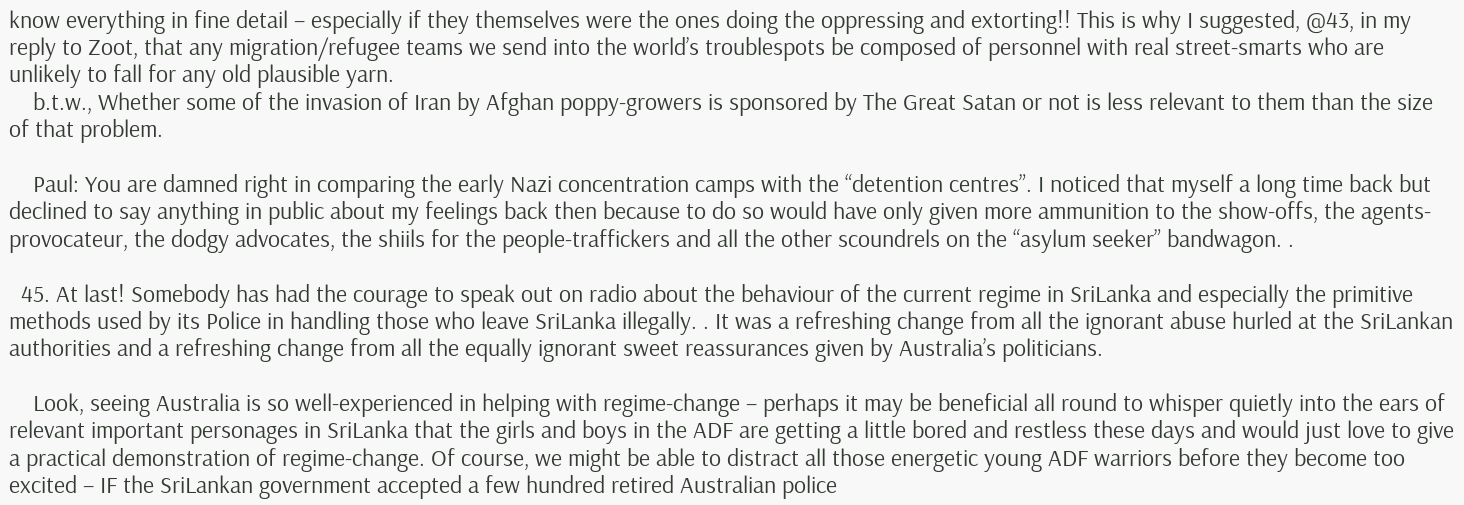know everything in fine detail – especially if they themselves were the ones doing the oppressing and extorting!! This is why I suggested, @43, in my reply to Zoot, that any migration/refugee teams we send into the world’s troublespots be composed of personnel with real street-smarts who are unlikely to fall for any old plausible yarn.
    b.t.w., Whether some of the invasion of Iran by Afghan poppy-growers is sponsored by The Great Satan or not is less relevant to them than the size of that problem.

    Paul: You are damned right in comparing the early Nazi concentration camps with the “detention centres”. I noticed that myself a long time back but declined to say anything in public about my feelings back then because to do so would have only given more ammunition to the show-offs, the agents-provocateur, the dodgy advocates, the shiils for the people-traffickers and all the other scoundrels on the “asylum seeker” bandwagon. .

  45. At last! Somebody has had the courage to speak out on radio about the behaviour of the current regime in SriLanka and especially the primitive methods used by its Police in handling those who leave SriLanka illegally. . It was a refreshing change from all the ignorant abuse hurled at the SriLankan authorities and a refreshing change from all the equally ignorant sweet reassurances given by Australia’s politicians.

    Look, seeing Australia is so well-experienced in helping with regime-change – perhaps it may be beneficial all round to whisper quietly into the ears of relevant important personages in SriLanka that the girls and boys in the ADF are getting a little bored and restless these days and would just love to give a practical demonstration of regime-change. Of course, we might be able to distract all those energetic young ADF warriors before they become too excited – IF the SriLankan government accepted a few hundred retired Australian police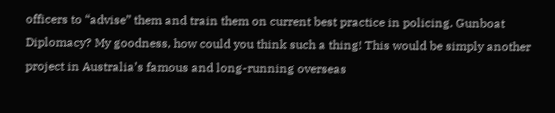officers to “advise” them and train them on current best practice in policing. Gunboat Diplomacy? My goodness, how could you think such a thing! This would be simply another project in Australia’s famous and long-running overseas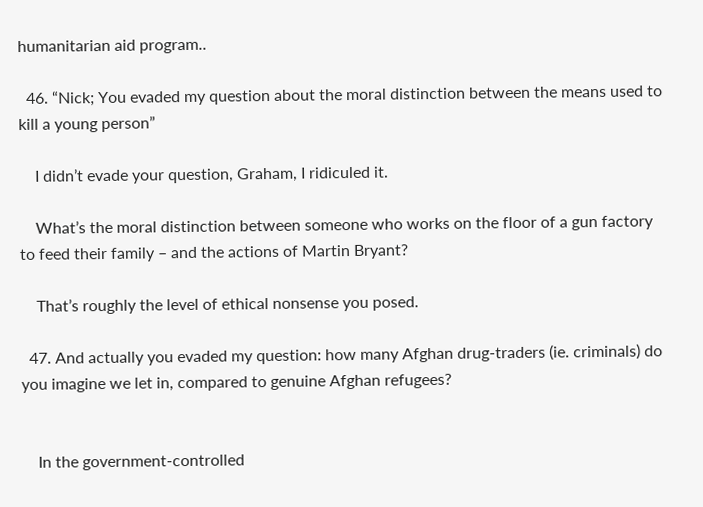humanitarian aid program..

  46. “Nick; You evaded my question about the moral distinction between the means used to kill a young person”

    I didn’t evade your question, Graham, I ridiculed it.

    What’s the moral distinction between someone who works on the floor of a gun factory to feed their family – and the actions of Martin Bryant?

    That’s roughly the level of ethical nonsense you posed.

  47. And actually you evaded my question: how many Afghan drug-traders (ie. criminals) do you imagine we let in, compared to genuine Afghan refugees?


    In the government-controlled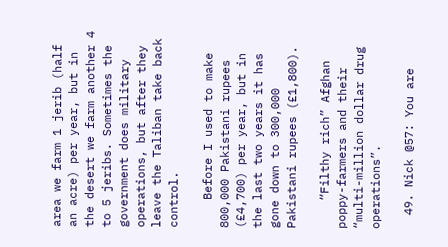area we farm 1 jerib (half an acre) per year, but in the desert we farm another 4 to 5 jeribs. Sometimes the government does military operations, but after they leave the Taliban take back control.

    Before I used to make 800,000 Pakistani rupees (£4,700) per year, but in the last two years it has gone down to 300,000 Pakistani rupees (£1,800).

    “Filthy rich” Afghan poppy-farmers and their “multi-million dollar drug operations”.

  49. Nick @57: You are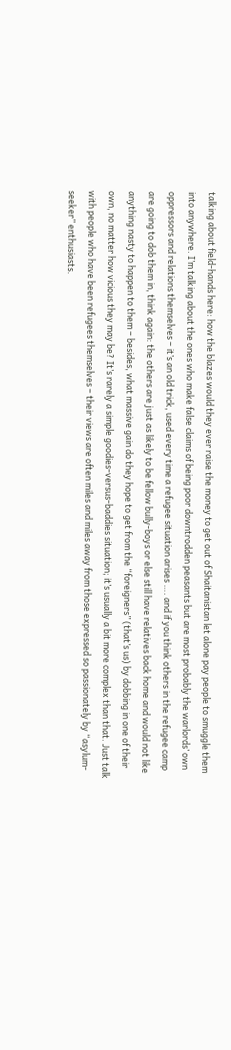talking about field-hands here: how the blazes would they ever raise the money to get out of Shaitanistan let alone pay people to smuggle them into anywhere. I’m talking about the ones who make false claims of being poor downtrodden peasants but are most probably the warlords’ own oppressors and relations themselves – it’s an old trick, used every time a refugee situation arises …. and if you think others in the refugee camp are going to dob them in, think again: the others are just as likely to be fellow bully-boys or else still have relatives back home and would not like anything nasty to happen to them – besides, what massive gain do they hope to get from the “foreigners” (that’s us) by dobbing in one of their own, no matter how vicious they may be? It’s rarely a simple goodies-versus-baddies situation; it’s usually a bit more complex than that. Just talk with people who have been refugees themselves – their views are often miles and miles away from those expressed so passionately by “asylum-seeker” enthusiasts.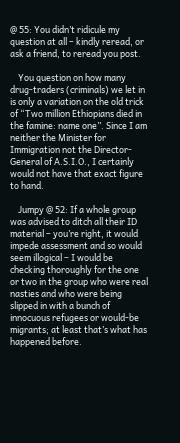@ 55: You didn’t ridicule my question at all – kindly reread, or ask a friend, to reread you post.

    You question on how many drug-traders (criminals) we let in is only a variation on the old trick of “Two million Ethiopians died in the famine: name one”. Since I am neither the Minister for Immigration not the Director-General of A.S.I.O., I certainly would not have that exact figure to hand.

    Jumpy @ 52: If a whole group was advised to ditch all their ID material – you’re right, it would impede assessment and so would seem illogical – I would be checking thoroughly for the one or two in the group who were real nasties and who were being slipped in with a bunch of innocuous refugees or would-be migrants; at least that’s what has happened before.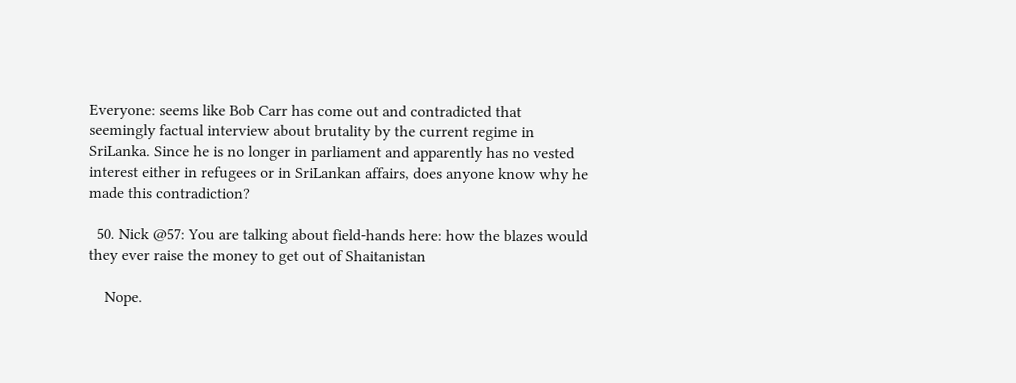Everyone: seems like Bob Carr has come out and contradicted that seemingly factual interview about brutality by the current regime in SriLanka. Since he is no longer in parliament and apparently has no vested interest either in refugees or in SriLankan affairs, does anyone know why he made this contradiction?

  50. Nick @57: You are talking about field-hands here: how the blazes would they ever raise the money to get out of Shaitanistan

    Nope.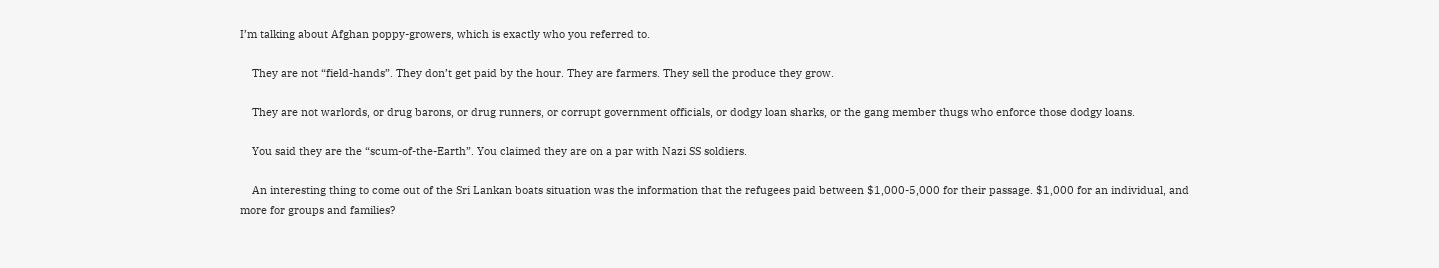I’m talking about Afghan poppy-growers, which is exactly who you referred to.

    They are not “field-hands”. They don’t get paid by the hour. They are farmers. They sell the produce they grow.

    They are not warlords, or drug barons, or drug runners, or corrupt government officials, or dodgy loan sharks, or the gang member thugs who enforce those dodgy loans.

    You said they are the “scum-of-the-Earth”. You claimed they are on a par with Nazi SS soldiers.

    An interesting thing to come out of the Sri Lankan boats situation was the information that the refugees paid between $1,000-5,000 for their passage. $1,000 for an individual, and more for groups and families?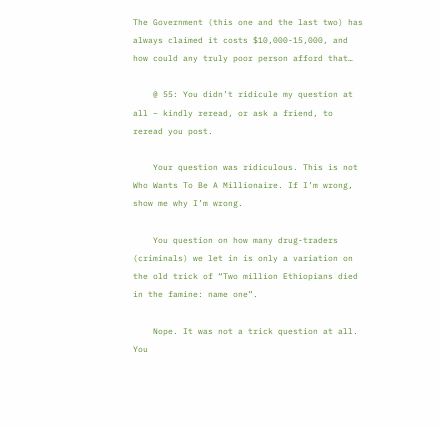The Government (this one and the last two) has always claimed it costs $10,000-15,000, and how could any truly poor person afford that…

    @ 55: You didn’t ridicule my question at all – kindly reread, or ask a friend, to reread you post.

    Your question was ridiculous. This is not Who Wants To Be A Millionaire. If I’m wrong, show me why I’m wrong.

    You question on how many drug-traders (criminals) we let in is only a variation on the old trick of “Two million Ethiopians died in the famine: name one”.

    Nope. It was not a trick question at all. You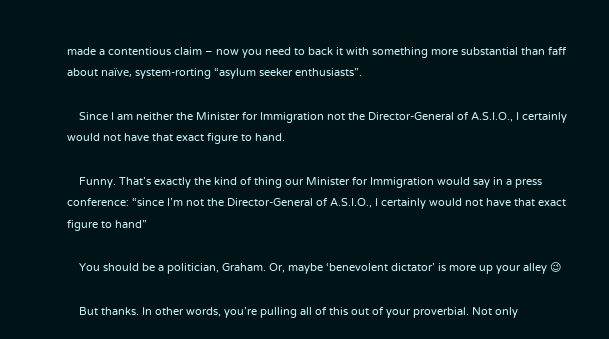made a contentious claim – now you need to back it with something more substantial than faff about naïve, system-rorting “asylum seeker enthusiasts”.

    Since I am neither the Minister for Immigration not the Director-General of A.S.I.O., I certainly would not have that exact figure to hand.

    Funny. That’s exactly the kind of thing our Minister for Immigration would say in a press conference: “since I’m not the Director-General of A.S.I.O., I certainly would not have that exact figure to hand”

    You should be a politician, Graham. Or, maybe ‘benevolent dictator’ is more up your alley 😉

    But thanks. In other words, you’re pulling all of this out of your proverbial. Not only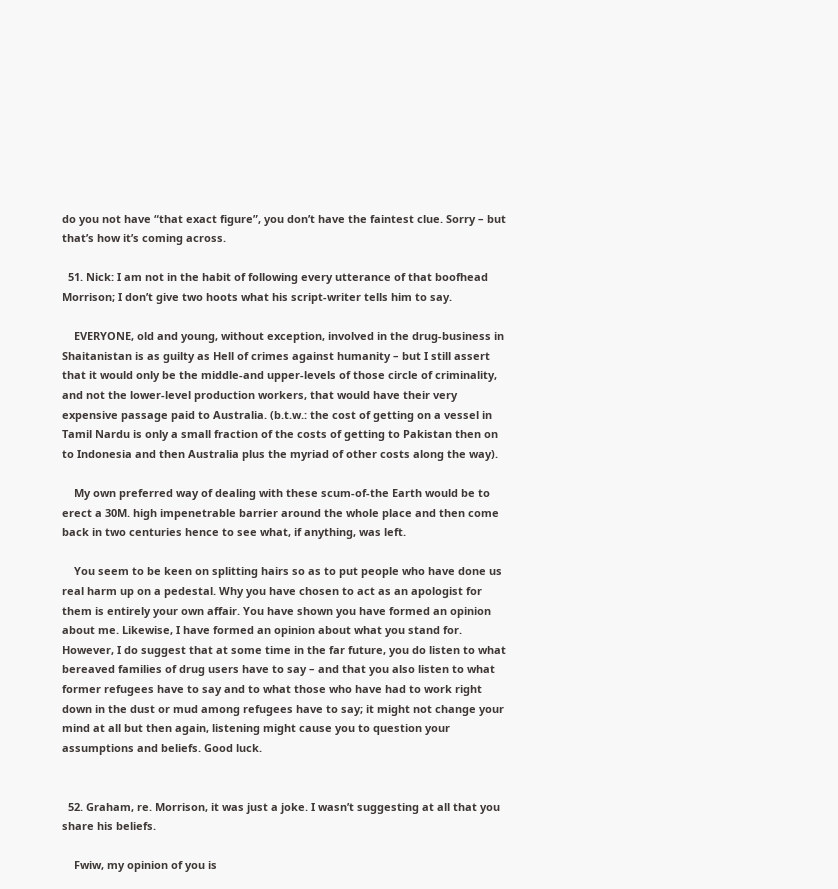do you not have “that exact figure”, you don’t have the faintest clue. Sorry – but that’s how it’s coming across.

  51. Nick: I am not in the habit of following every utterance of that boofhead Morrison; I don’t give two hoots what his script-writer tells him to say.

    EVERYONE, old and young, without exception, involved in the drug-business in Shaitanistan is as guilty as Hell of crimes against humanity – but I still assert that it would only be the middle-and upper-levels of those circle of criminality, and not the lower-level production workers, that would have their very expensive passage paid to Australia. (b.t.w.: the cost of getting on a vessel in Tamil Nardu is only a small fraction of the costs of getting to Pakistan then on to Indonesia and then Australia plus the myriad of other costs along the way).

    My own preferred way of dealing with these scum-of-the Earth would be to erect a 30M. high impenetrable barrier around the whole place and then come back in two centuries hence to see what, if anything, was left.

    You seem to be keen on splitting hairs so as to put people who have done us real harm up on a pedestal. Why you have chosen to act as an apologist for them is entirely your own affair. You have shown you have formed an opinion about me. Likewise, I have formed an opinion about what you stand for. However, I do suggest that at some time in the far future, you do listen to what bereaved families of drug users have to say – and that you also listen to what former refugees have to say and to what those who have had to work right down in the dust or mud among refugees have to say; it might not change your mind at all but then again, listening might cause you to question your assumptions and beliefs. Good luck.


  52. Graham, re. Morrison, it was just a joke. I wasn’t suggesting at all that you share his beliefs.

    Fwiw, my opinion of you is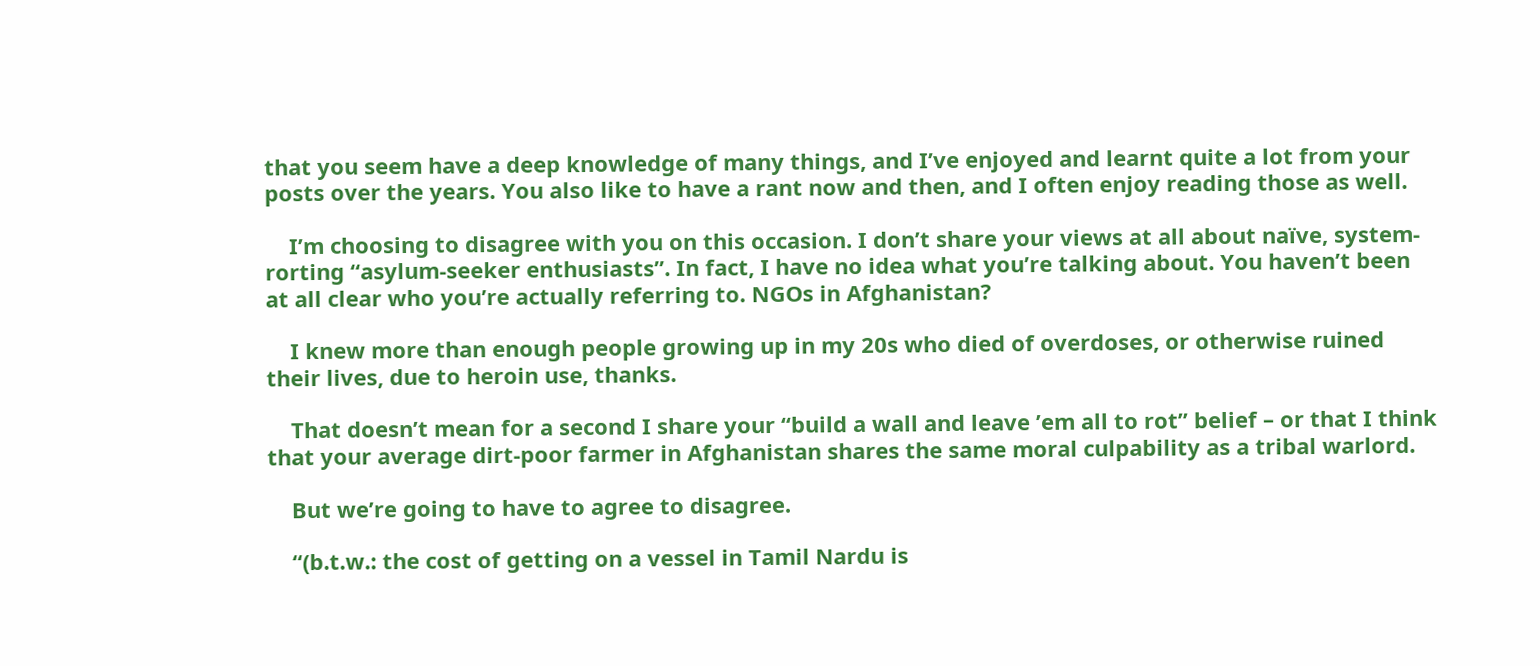that you seem have a deep knowledge of many things, and I’ve enjoyed and learnt quite a lot from your posts over the years. You also like to have a rant now and then, and I often enjoy reading those as well.

    I’m choosing to disagree with you on this occasion. I don’t share your views at all about naïve, system-rorting “asylum-seeker enthusiasts”. In fact, I have no idea what you’re talking about. You haven’t been at all clear who you’re actually referring to. NGOs in Afghanistan?

    I knew more than enough people growing up in my 20s who died of overdoses, or otherwise ruined their lives, due to heroin use, thanks.

    That doesn’t mean for a second I share your “build a wall and leave ’em all to rot” belief – or that I think that your average dirt-poor farmer in Afghanistan shares the same moral culpability as a tribal warlord.

    But we’re going to have to agree to disagree.

    “(b.t.w.: the cost of getting on a vessel in Tamil Nardu is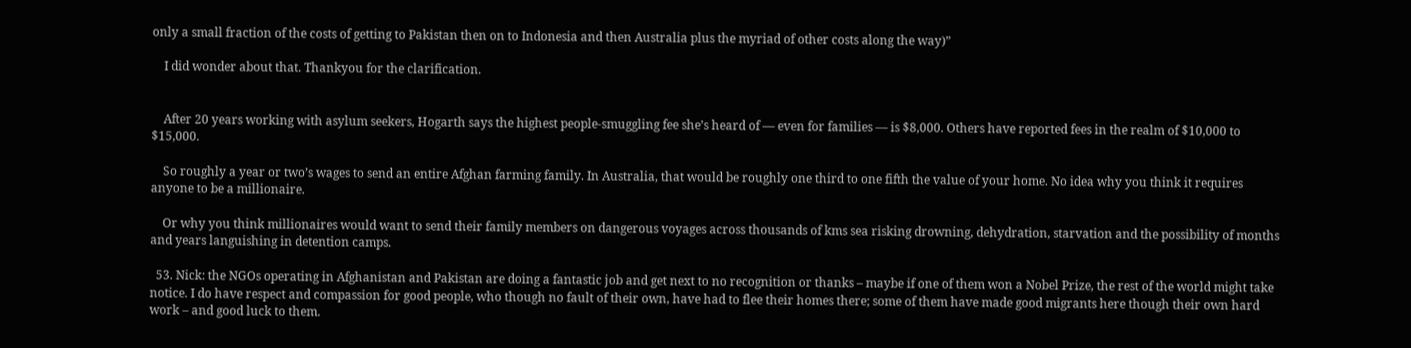only a small fraction of the costs of getting to Pakistan then on to Indonesia and then Australia plus the myriad of other costs along the way)”

    I did wonder about that. Thankyou for the clarification.


    After 20 years working with asylum seekers, Hogarth says the highest people-smuggling fee she’s heard of — even for families — is $8,000. Others have reported fees in the realm of $10,000 to $15,000.

    So roughly a year or two’s wages to send an entire Afghan farming family. In Australia, that would be roughly one third to one fifth the value of your home. No idea why you think it requires anyone to be a millionaire.

    Or why you think millionaires would want to send their family members on dangerous voyages across thousands of kms sea risking drowning, dehydration, starvation and the possibility of months and years languishing in detention camps.

  53. Nick: the NGOs operating in Afghanistan and Pakistan are doing a fantastic job and get next to no recognition or thanks – maybe if one of them won a Nobel Prize, the rest of the world might take notice. I do have respect and compassion for good people, who though no fault of their own, have had to flee their homes there; some of them have made good migrants here though their own hard work – and good luck to them.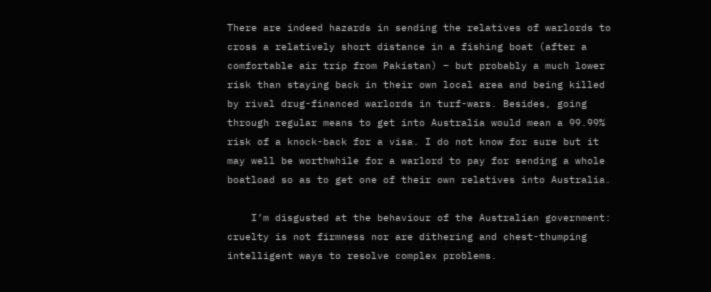There are indeed hazards in sending the relatives of warlords to cross a relatively short distance in a fishing boat (after a comfortable air trip from Pakistan) – but probably a much lower risk than staying back in their own local area and being killed by rival drug-financed warlords in turf-wars. Besides, going through regular means to get into Australia would mean a 99.99% risk of a knock-back for a visa. I do not know for sure but it may well be worthwhile for a warlord to pay for sending a whole boatload so as to get one of their own relatives into Australia.

    I’m disgusted at the behaviour of the Australian government: cruelty is not firmness nor are dithering and chest-thumping intelligent ways to resolve complex problems.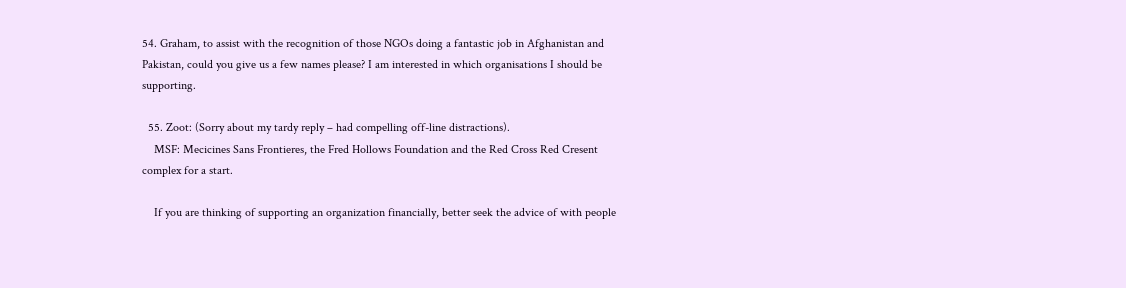54. Graham, to assist with the recognition of those NGOs doing a fantastic job in Afghanistan and Pakistan, could you give us a few names please? I am interested in which organisations I should be supporting.

  55. Zoot: (Sorry about my tardy reply – had compelling off-line distractions).
    MSF: Mecicines Sans Frontieres, the Fred Hollows Foundation and the Red Cross Red Cresent complex for a start.

    If you are thinking of supporting an organization financially, better seek the advice of with people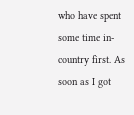who have spent some time in-country first. As soon as I got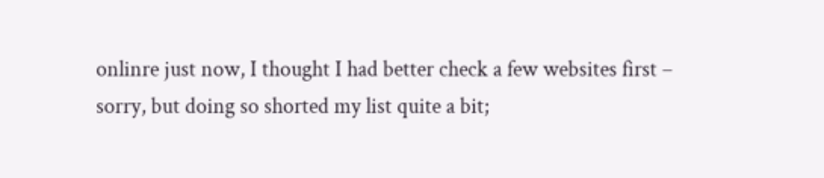onlinre just now, I thought I had better check a few websites first – sorry, but doing so shorted my list quite a bit;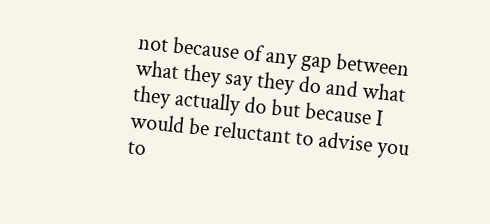not because of any gap between what they say they do and what they actually do but because I would be reluctant to advise you to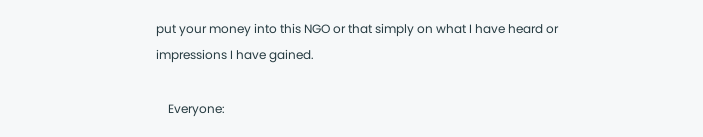put your money into this NGO or that simply on what I have heard or impressions I have gained.

    Everyone: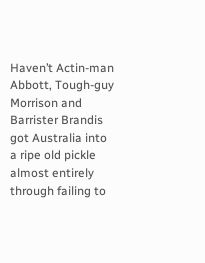Haven’t Actin-man Abbott, Tough-guy Morrison and Barrister Brandis got Australia into a ripe old pickle almost entirely through failing to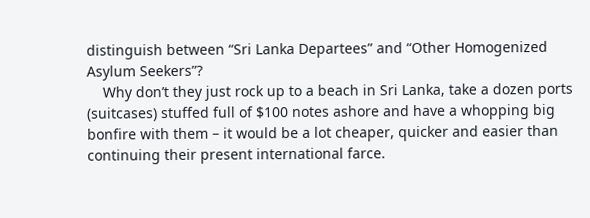distinguish between “Sri Lanka Departees” and “Other Homogenized Asylum Seekers”?
    Why don’t they just rock up to a beach in Sri Lanka, take a dozen ports (suitcases) stuffed full of $100 notes ashore and have a whopping big bonfire with them – it would be a lot cheaper, quicker and easier than continuing their present international farce.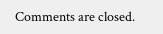Comments are closed.